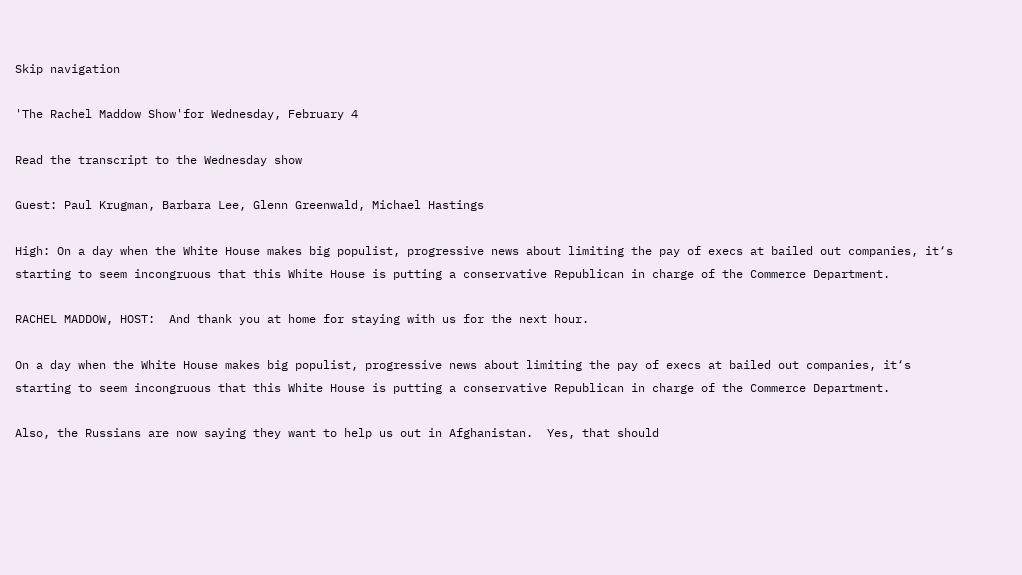Skip navigation

'The Rachel Maddow Show'for Wednesday, February 4

Read the transcript to the Wednesday show

Guest: Paul Krugman, Barbara Lee, Glenn Greenwald, Michael Hastings

High: On a day when the White House makes big populist, progressive news about limiting the pay of execs at bailed out companies, it‘s starting to seem incongruous that this White House is putting a conservative Republican in charge of the Commerce Department.

RACHEL MADDOW, HOST:  And thank you at home for staying with us for the next hour.

On a day when the White House makes big populist, progressive news about limiting the pay of execs at bailed out companies, it‘s starting to seem incongruous that this White House is putting a conservative Republican in charge of the Commerce Department.

Also, the Russians are now saying they want to help us out in Afghanistan.  Yes, that should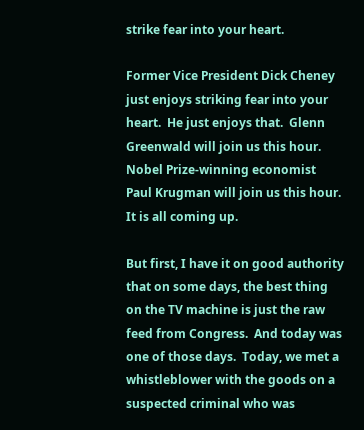strike fear into your heart.

Former Vice President Dick Cheney just enjoys striking fear into your heart.  He just enjoys that.  Glenn Greenwald will join us this hour.  Nobel Prize-winning economist Paul Krugman will join us this hour.  It is all coming up.

But first, I have it on good authority that on some days, the best thing on the TV machine is just the raw feed from Congress.  And today was one of those days.  Today, we met a whistleblower with the goods on a suspected criminal who was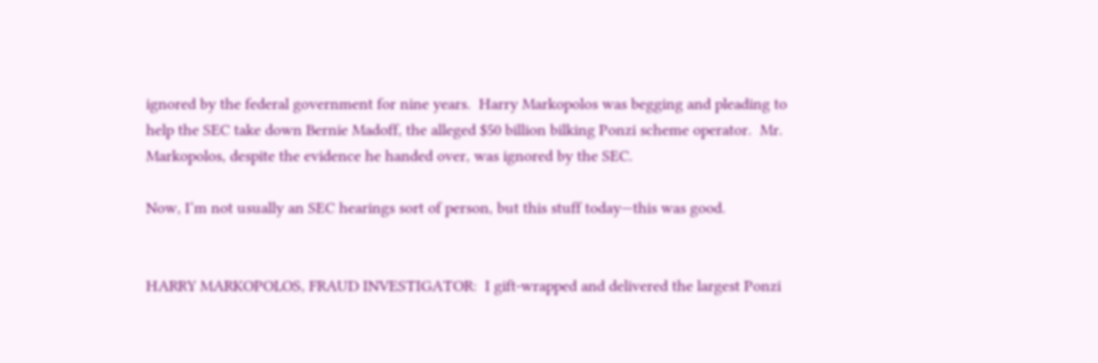ignored by the federal government for nine years.  Harry Markopolos was begging and pleading to help the SEC take down Bernie Madoff, the alleged $50 billion bilking Ponzi scheme operator.  Mr.  Markopolos, despite the evidence he handed over, was ignored by the SEC.

Now, I‘m not usually an SEC hearings sort of person, but this stuff today—this was good.


HARRY MARKOPOLOS, FRAUD INVESTIGATOR:  I gift-wrapped and delivered the largest Ponzi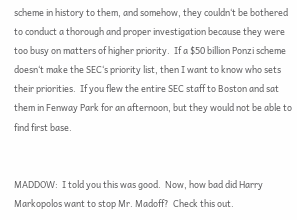scheme in history to them, and somehow, they couldn‘t be bothered to conduct a thorough and proper investigation because they were too busy on matters of higher priority.  If a $50 billion Ponzi scheme doesn‘t make the SEC‘s priority list, then I want to know who sets their priorities.  If you flew the entire SEC staff to Boston and sat them in Fenway Park for an afternoon, but they would not be able to find first base.


MADDOW:  I told you this was good.  Now, how bad did Harry Markopolos want to stop Mr. Madoff?  Check this out.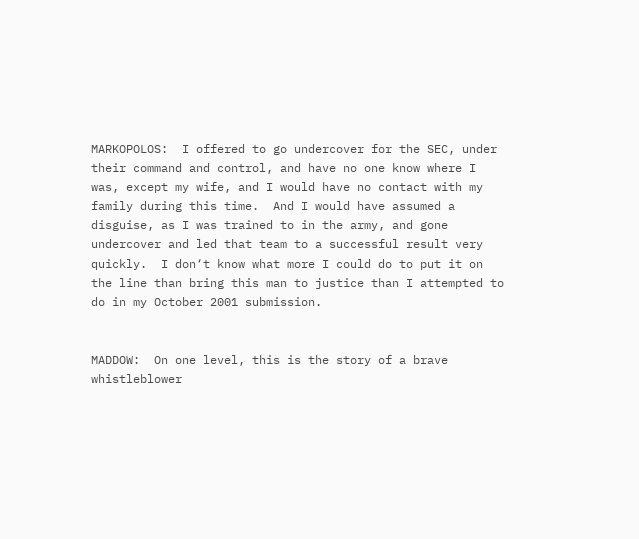MARKOPOLOS:  I offered to go undercover for the SEC, under their command and control, and have no one know where I was, except my wife, and I would have no contact with my family during this time.  And I would have assumed a disguise, as I was trained to in the army, and gone undercover and led that team to a successful result very quickly.  I don‘t know what more I could do to put it on the line than bring this man to justice than I attempted to do in my October 2001 submission.


MADDOW:  On one level, this is the story of a brave whistleblower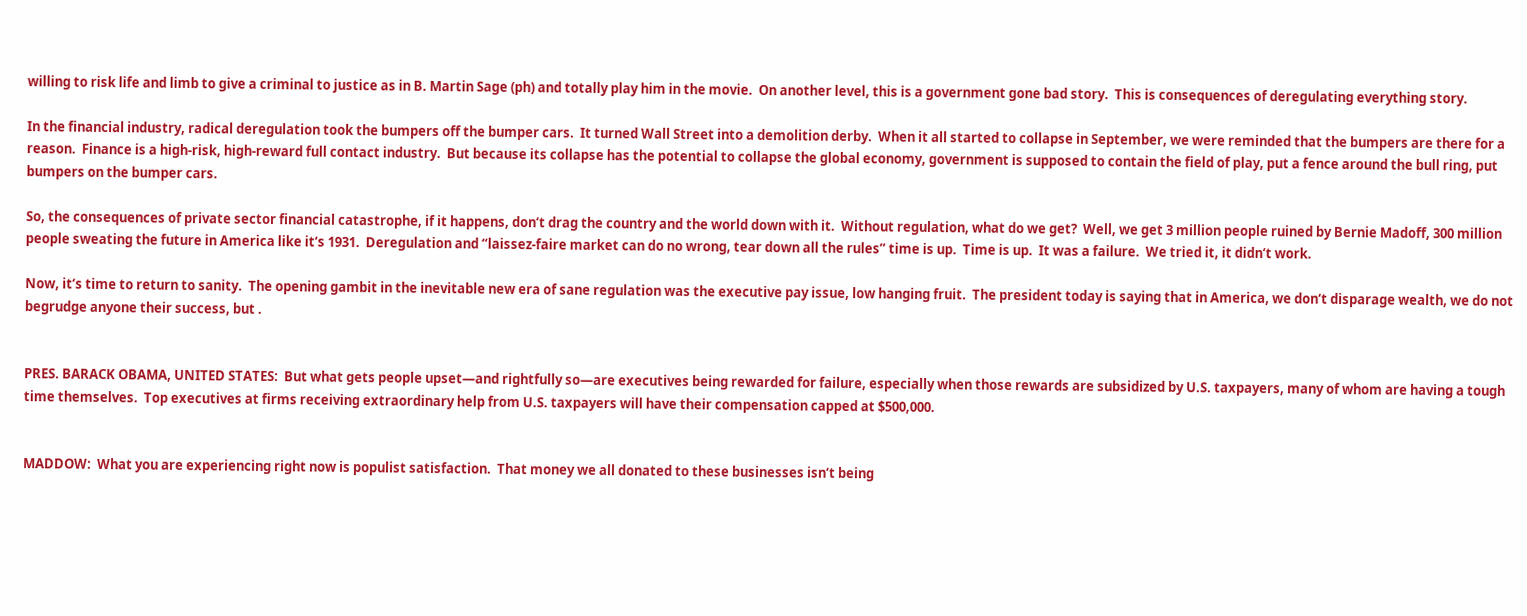willing to risk life and limb to give a criminal to justice as in B. Martin Sage (ph) and totally play him in the movie.  On another level, this is a government gone bad story.  This is consequences of deregulating everything story.

In the financial industry, radical deregulation took the bumpers off the bumper cars.  It turned Wall Street into a demolition derby.  When it all started to collapse in September, we were reminded that the bumpers are there for a reason.  Finance is a high-risk, high-reward full contact industry.  But because its collapse has the potential to collapse the global economy, government is supposed to contain the field of play, put a fence around the bull ring, put bumpers on the bumper cars.

So, the consequences of private sector financial catastrophe, if it happens, don‘t drag the country and the world down with it.  Without regulation, what do we get?  Well, we get 3 million people ruined by Bernie Madoff, 300 million people sweating the future in America like it‘s 1931.  Deregulation and “laissez-faire market can do no wrong, tear down all the rules” time is up.  Time is up.  It was a failure.  We tried it, it didn‘t work.

Now, it‘s time to return to sanity.  The opening gambit in the inevitable new era of sane regulation was the executive pay issue, low hanging fruit.  The president today is saying that in America, we don‘t disparage wealth, we do not begrudge anyone their success, but .


PRES. BARACK OBAMA, UNITED STATES:  But what gets people upset—and rightfully so—are executives being rewarded for failure, especially when those rewards are subsidized by U.S. taxpayers, many of whom are having a tough time themselves.  Top executives at firms receiving extraordinary help from U.S. taxpayers will have their compensation capped at $500,000.


MADDOW:  What you are experiencing right now is populist satisfaction.  That money we all donated to these businesses isn‘t being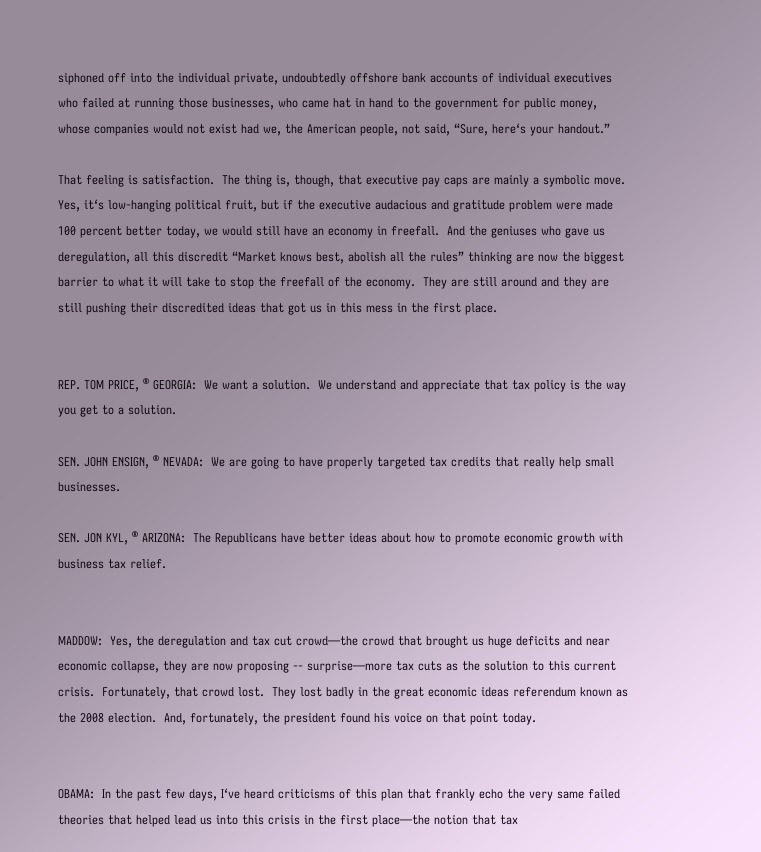siphoned off into the individual private, undoubtedly offshore bank accounts of individual executives who failed at running those businesses, who came hat in hand to the government for public money, whose companies would not exist had we, the American people, not said, “Sure, here‘s your handout.”

That feeling is satisfaction.  The thing is, though, that executive pay caps are mainly a symbolic move.  Yes, it‘s low-hanging political fruit, but if the executive audacious and gratitude problem were made 100 percent better today, we would still have an economy in freefall.  And the geniuses who gave us deregulation, all this discredit “Market knows best, abolish all the rules” thinking are now the biggest barrier to what it will take to stop the freefall of the economy.  They are still around and they are still pushing their discredited ideas that got us in this mess in the first place.


REP. TOM PRICE, ® GEORGIA:  We want a solution.  We understand and appreciate that tax policy is the way you get to a solution.

SEN. JOHN ENSIGN, ® NEVADA:  We are going to have properly targeted tax credits that really help small businesses.

SEN. JON KYL, ® ARIZONA:  The Republicans have better ideas about how to promote economic growth with business tax relief.


MADDOW:  Yes, the deregulation and tax cut crowd—the crowd that brought us huge deficits and near economic collapse, they are now proposing -- surprise—more tax cuts as the solution to this current crisis.  Fortunately, that crowd lost.  They lost badly in the great economic ideas referendum known as the 2008 election.  And, fortunately, the president found his voice on that point today.


OBAMA:  In the past few days, I‘ve heard criticisms of this plan that frankly echo the very same failed theories that helped lead us into this crisis in the first place—the notion that tax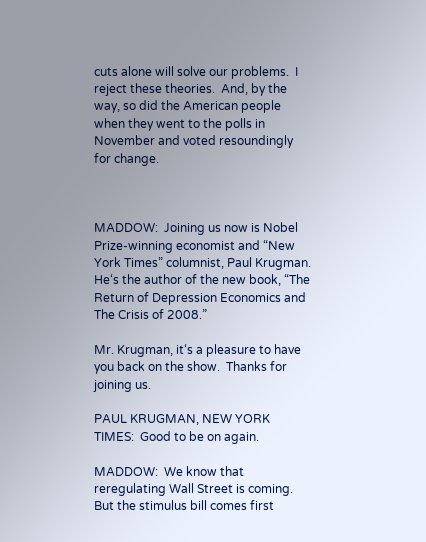cuts alone will solve our problems.  I reject these theories.  And, by the way, so did the American people when they went to the polls in November and voted resoundingly for change.



MADDOW:  Joining us now is Nobel Prize-winning economist and “New York Times” columnist, Paul Krugman.  He‘s the author of the new book, “The Return of Depression Economics and The Crisis of 2008.”

Mr. Krugman, it‘s a pleasure to have you back on the show.  Thanks for joining us.

PAUL KRUGMAN, NEW YORK TIMES:  Good to be on again.

MADDOW:  We know that reregulating Wall Street is coming.  But the stimulus bill comes first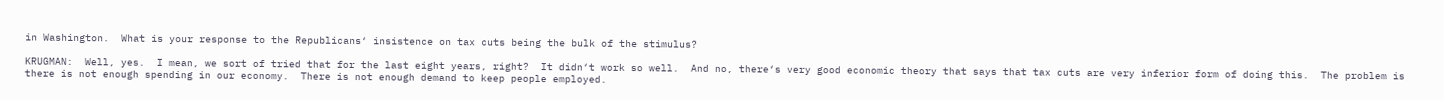in Washington.  What is your response to the Republicans‘ insistence on tax cuts being the bulk of the stimulus?

KRUGMAN:  Well, yes.  I mean, we sort of tried that for the last eight years, right?  It didn‘t work so well.  And no, there‘s very good economic theory that says that tax cuts are very inferior form of doing this.  The problem is there is not enough spending in our economy.  There is not enough demand to keep people employed.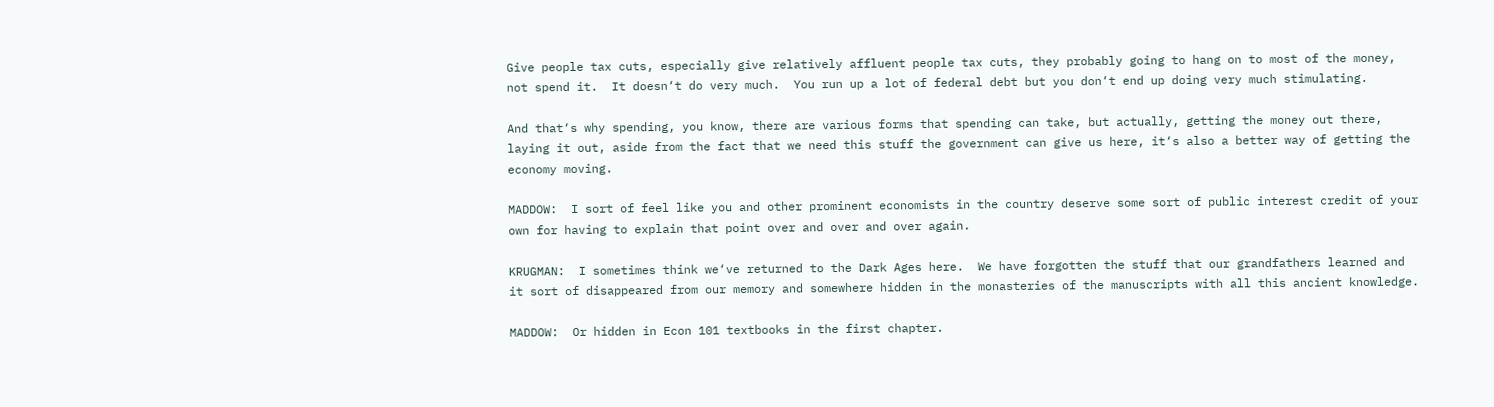Give people tax cuts, especially give relatively affluent people tax cuts, they probably going to hang on to most of the money, not spend it.  It doesn‘t do very much.  You run up a lot of federal debt but you don‘t end up doing very much stimulating.

And that‘s why spending, you know, there are various forms that spending can take, but actually, getting the money out there, laying it out, aside from the fact that we need this stuff the government can give us here, it‘s also a better way of getting the economy moving.

MADDOW:  I sort of feel like you and other prominent economists in the country deserve some sort of public interest credit of your own for having to explain that point over and over and over again.

KRUGMAN:  I sometimes think we‘ve returned to the Dark Ages here.  We have forgotten the stuff that our grandfathers learned and it sort of disappeared from our memory and somewhere hidden in the monasteries of the manuscripts with all this ancient knowledge.

MADDOW:  Or hidden in Econ 101 textbooks in the first chapter.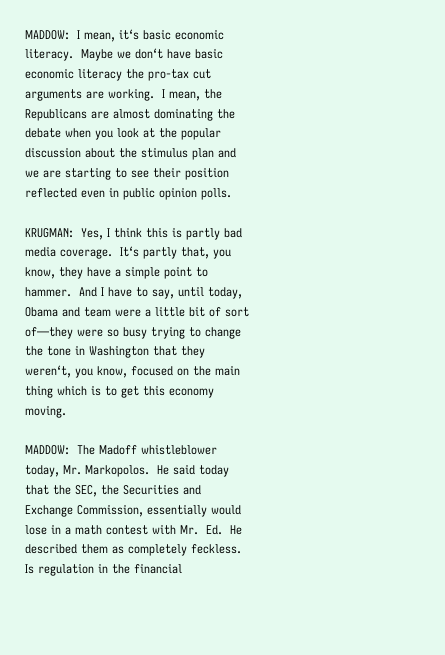MADDOW:  I mean, it‘s basic economic literacy.  Maybe we don‘t have basic economic literacy the pro-tax cut arguments are working.  I mean, the Republicans are almost dominating the debate when you look at the popular discussion about the stimulus plan and we are starting to see their position reflected even in public opinion polls.

KRUGMAN:  Yes, I think this is partly bad media coverage.  It‘s partly that, you know, they have a simple point to hammer.  And I have to say, until today, Obama and team were a little bit of sort of—they were so busy trying to change the tone in Washington that they weren‘t, you know, focused on the main thing which is to get this economy moving.

MADDOW:  The Madoff whistleblower today, Mr. Markopolos.  He said today that the SEC, the Securities and Exchange Commission, essentially would lose in a math contest with Mr.  Ed.  He described them as completely feckless.  Is regulation in the financial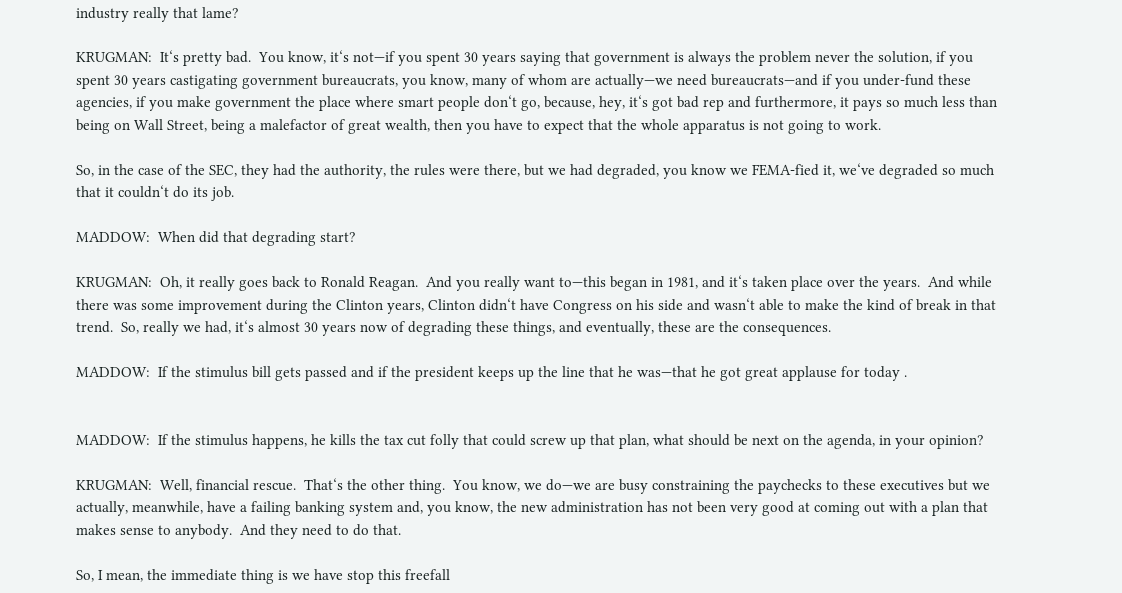industry really that lame?

KRUGMAN:  It‘s pretty bad.  You know, it‘s not—if you spent 30 years saying that government is always the problem never the solution, if you spent 30 years castigating government bureaucrats, you know, many of whom are actually—we need bureaucrats—and if you under-fund these agencies, if you make government the place where smart people don‘t go, because, hey, it‘s got bad rep and furthermore, it pays so much less than being on Wall Street, being a malefactor of great wealth, then you have to expect that the whole apparatus is not going to work.

So, in the case of the SEC, they had the authority, the rules were there, but we had degraded, you know we FEMA-fied it, we‘ve degraded so much that it couldn‘t do its job.

MADDOW:  When did that degrading start?

KRUGMAN:  Oh, it really goes back to Ronald Reagan.  And you really want to—this began in 1981, and it‘s taken place over the years.  And while there was some improvement during the Clinton years, Clinton didn‘t have Congress on his side and wasn‘t able to make the kind of break in that trend.  So, really we had, it‘s almost 30 years now of degrading these things, and eventually, these are the consequences.

MADDOW:  If the stimulus bill gets passed and if the president keeps up the line that he was—that he got great applause for today .


MADDOW:  If the stimulus happens, he kills the tax cut folly that could screw up that plan, what should be next on the agenda, in your opinion?

KRUGMAN:  Well, financial rescue.  That‘s the other thing.  You know, we do—we are busy constraining the paychecks to these executives but we actually, meanwhile, have a failing banking system and, you know, the new administration has not been very good at coming out with a plan that makes sense to anybody.  And they need to do that.

So, I mean, the immediate thing is we have stop this freefall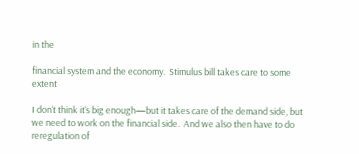in the

financial system and the economy.  Stimulus bill takes care to some extent

I don‘t think it‘s big enough—but it takes care of the demand side, but we need to work on the financial side.  And we also then have to do reregulation of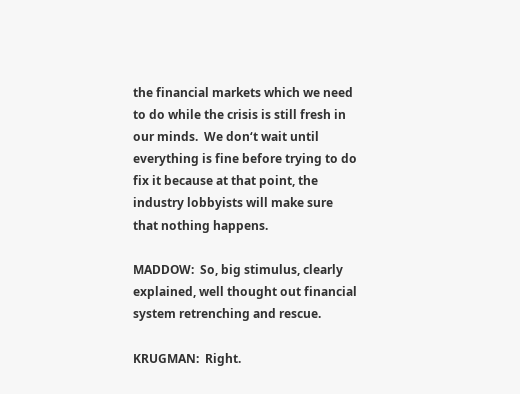the financial markets which we need to do while the crisis is still fresh in our minds.  We don‘t wait until everything is fine before trying to do fix it because at that point, the industry lobbyists will make sure that nothing happens.

MADDOW:  So, big stimulus, clearly explained, well thought out financial system retrenching and rescue.

KRUGMAN:  Right.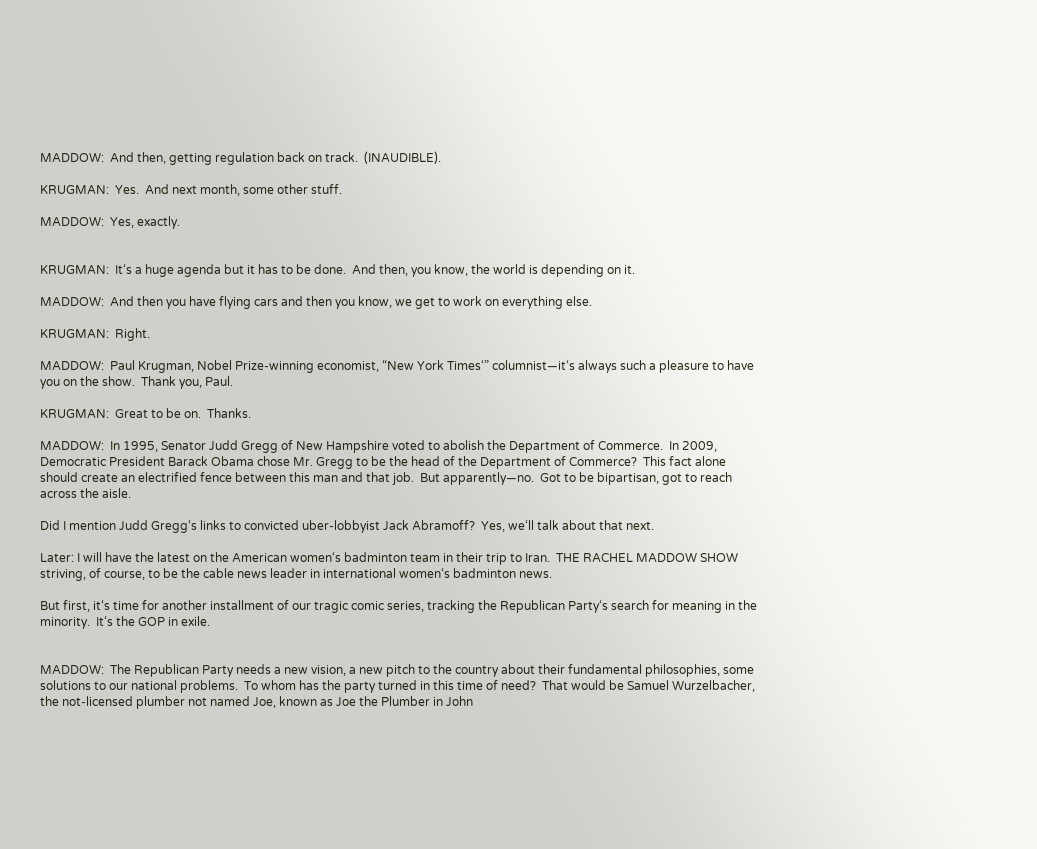MADDOW:  And then, getting regulation back on track.  (INAUDIBLE).

KRUGMAN:  Yes.  And next month, some other stuff.

MADDOW:  Yes, exactly.


KRUGMAN:  It‘s a huge agenda but it has to be done.  And then, you know, the world is depending on it.

MADDOW:  And then you have flying cars and then you know, we get to work on everything else.

KRUGMAN:  Right.

MADDOW:  Paul Krugman, Nobel Prize-winning economist, “New York Times‘” columnist—it‘s always such a pleasure to have you on the show.  Thank you, Paul.

KRUGMAN:  Great to be on.  Thanks.

MADDOW:  In 1995, Senator Judd Gregg of New Hampshire voted to abolish the Department of Commerce.  In 2009, Democratic President Barack Obama chose Mr. Gregg to be the head of the Department of Commerce?  This fact alone should create an electrified fence between this man and that job.  But apparently—no.  Got to be bipartisan, got to reach across the aisle.

Did I mention Judd Gregg‘s links to convicted uber-lobbyist Jack Abramoff?  Yes, we‘ll talk about that next.

Later: I will have the latest on the American women‘s badminton team in their trip to Iran.  THE RACHEL MADDOW SHOW striving, of course, to be the cable news leader in international women‘s badminton news.

But first, it‘s time for another installment of our tragic comic series, tracking the Republican Party‘s search for meaning in the minority.  It‘s the GOP in exile.


MADDOW:  The Republican Party needs a new vision, a new pitch to the country about their fundamental philosophies, some solutions to our national problems.  To whom has the party turned in this time of need?  That would be Samuel Wurzelbacher, the not-licensed plumber not named Joe, known as Joe the Plumber in John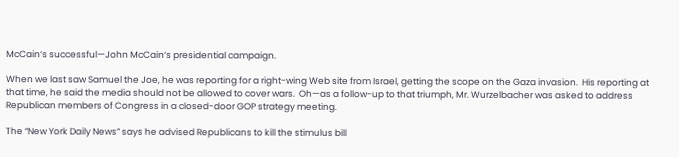McCain‘s successful—John McCain‘s presidential campaign.

When we last saw Samuel the Joe, he was reporting for a right-wing Web site from Israel, getting the scope on the Gaza invasion.  His reporting at that time, he said the media should not be allowed to cover wars.  Oh—as a follow-up to that triumph, Mr. Wurzelbacher was asked to address Republican members of Congress in a closed-door GOP strategy meeting.

The “New York Daily News” says he advised Republicans to kill the stimulus bill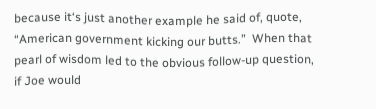because it‘s just another example he said of, quote, “American government kicking our butts.”  When that pearl of wisdom led to the obvious follow-up question, if Joe would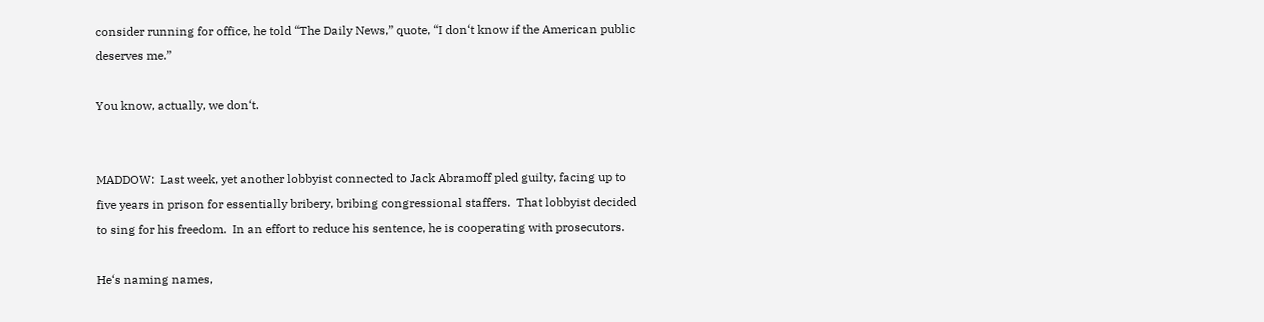consider running for office, he told “The Daily News,” quote, “I don‘t know if the American public deserves me.”

You know, actually, we don‘t.


MADDOW:  Last week, yet another lobbyist connected to Jack Abramoff pled guilty, facing up to five years in prison for essentially bribery, bribing congressional staffers.  That lobbyist decided to sing for his freedom.  In an effort to reduce his sentence, he is cooperating with prosecutors.

He‘s naming names,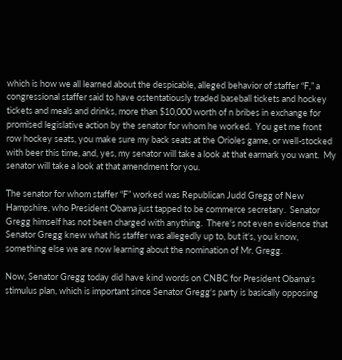which is how we all learned about the despicable, alleged behavior of staffer “F,” a congressional staffer said to have ostentatiously traded baseball tickets and hockey tickets and meals and drinks, more than $10,000 worth of n bribes in exchange for promised legislative action by the senator for whom he worked.  You get me front row hockey seats, you make sure my back seats at the Orioles game, or well-stocked with beer this time, and, yes, my senator will take a look at that earmark you want.  My senator will take a look at that amendment for you.

The senator for whom staffer “F” worked was Republican Judd Gregg of New Hampshire, who President Obama just tapped to be commerce secretary.  Senator Gregg himself has not been charged with anything.  There‘s not even evidence that Senator Gregg knew what his staffer was allegedly up to, but it‘s, you know, something else we are now learning about the nomination of Mr. Gregg.

Now, Senator Gregg today did have kind words on CNBC for President Obama‘s stimulus plan, which is important since Senator Gregg‘s party is basically opposing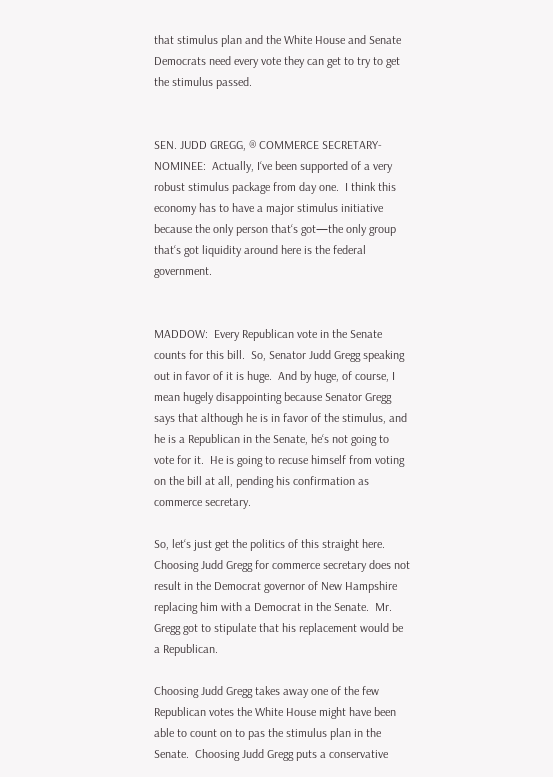that stimulus plan and the White House and Senate Democrats need every vote they can get to try to get the stimulus passed.


SEN. JUDD GREGG, ® COMMERCE SECRETARY-NOMINEE:  Actually, I‘ve been supported of a very robust stimulus package from day one.  I think this economy has to have a major stimulus initiative because the only person that‘s got—the only group that‘s got liquidity around here is the federal government.


MADDOW:  Every Republican vote in the Senate counts for this bill.  So, Senator Judd Gregg speaking out in favor of it is huge.  And by huge, of course, I mean hugely disappointing because Senator Gregg says that although he is in favor of the stimulus, and he is a Republican in the Senate, he‘s not going to vote for it.  He is going to recuse himself from voting on the bill at all, pending his confirmation as commerce secretary.

So, let‘s just get the politics of this straight here.  Choosing Judd Gregg for commerce secretary does not result in the Democrat governor of New Hampshire replacing him with a Democrat in the Senate.  Mr. Gregg got to stipulate that his replacement would be a Republican.

Choosing Judd Gregg takes away one of the few Republican votes the White House might have been able to count on to pas the stimulus plan in the Senate.  Choosing Judd Gregg puts a conservative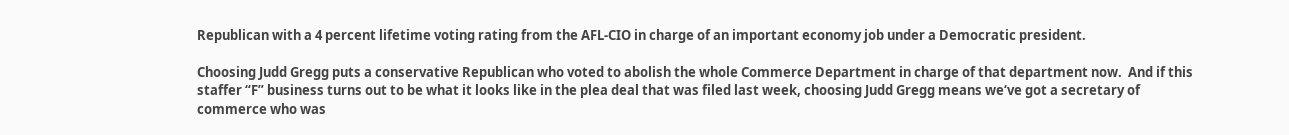Republican with a 4 percent lifetime voting rating from the AFL-CIO in charge of an important economy job under a Democratic president.

Choosing Judd Gregg puts a conservative Republican who voted to abolish the whole Commerce Department in charge of that department now.  And if this staffer “F” business turns out to be what it looks like in the plea deal that was filed last week, choosing Judd Gregg means we‘ve got a secretary of commerce who was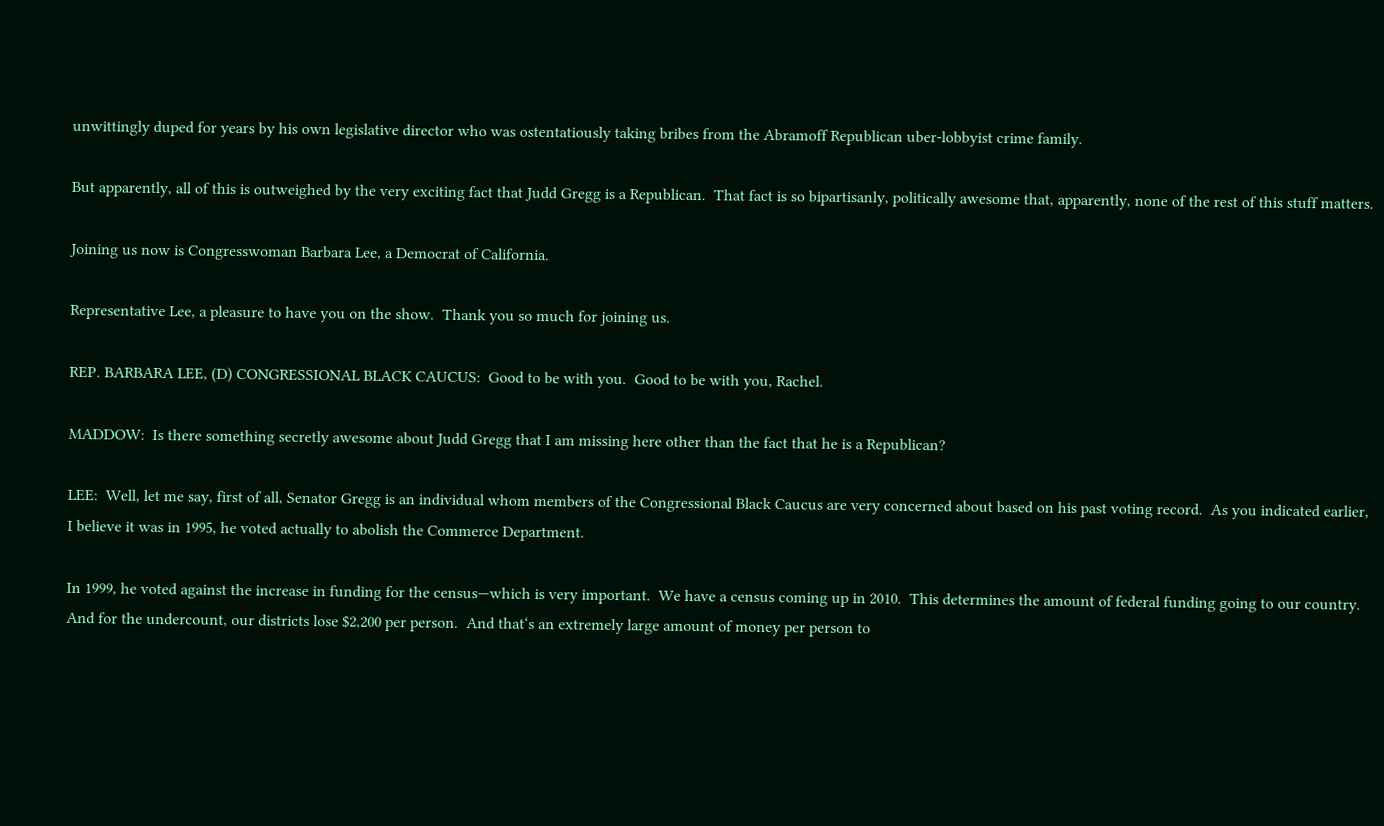unwittingly duped for years by his own legislative director who was ostentatiously taking bribes from the Abramoff Republican uber-lobbyist crime family.

But apparently, all of this is outweighed by the very exciting fact that Judd Gregg is a Republican.  That fact is so bipartisanly, politically awesome that, apparently, none of the rest of this stuff matters.

Joining us now is Congresswoman Barbara Lee, a Democrat of California.

Representative Lee, a pleasure to have you on the show.  Thank you so much for joining us.

REP. BARBARA LEE, (D) CONGRESSIONAL BLACK CAUCUS:  Good to be with you.  Good to be with you, Rachel.

MADDOW:  Is there something secretly awesome about Judd Gregg that I am missing here other than the fact that he is a Republican?

LEE:  Well, let me say, first of all, Senator Gregg is an individual whom members of the Congressional Black Caucus are very concerned about based on his past voting record.  As you indicated earlier, I believe it was in 1995, he voted actually to abolish the Commerce Department.

In 1999, he voted against the increase in funding for the census—which is very important.  We have a census coming up in 2010.  This determines the amount of federal funding going to our country.  And for the undercount, our districts lose $2,200 per person.  And that‘s an extremely large amount of money per person to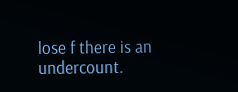lose f there is an undercount.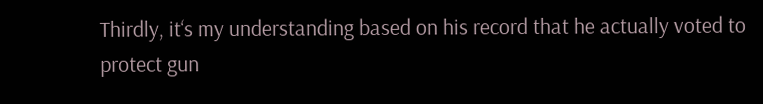Thirdly, it‘s my understanding based on his record that he actually voted to protect gun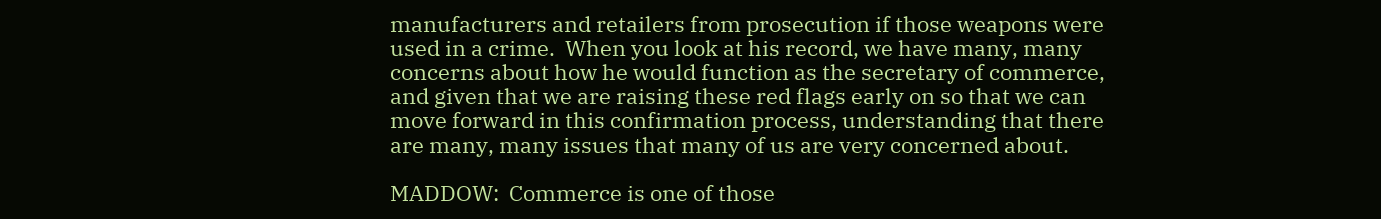manufacturers and retailers from prosecution if those weapons were used in a crime.  When you look at his record, we have many, many concerns about how he would function as the secretary of commerce, and given that we are raising these red flags early on so that we can move forward in this confirmation process, understanding that there are many, many issues that many of us are very concerned about.

MADDOW:  Commerce is one of those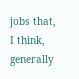jobs that, I think, generally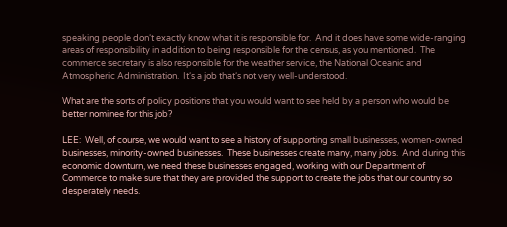speaking people don‘t exactly know what it is responsible for.  And it does have some wide-ranging areas of responsibility in addition to being responsible for the census, as you mentioned.  The commerce secretary is also responsible for the weather service, the National Oceanic and Atmospheric Administration.  It‘s a job that‘s not very well-understood.

What are the sorts of policy positions that you would want to see held by a person who would be better nominee for this job?

LEE:  Well, of course, we would want to see a history of supporting small businesses, women-owned businesses, minority-owned businesses.  These businesses create many, many jobs.  And during this economic downturn, we need these businesses engaged, working with our Department of Commerce to make sure that they are provided the support to create the jobs that our country so desperately needs.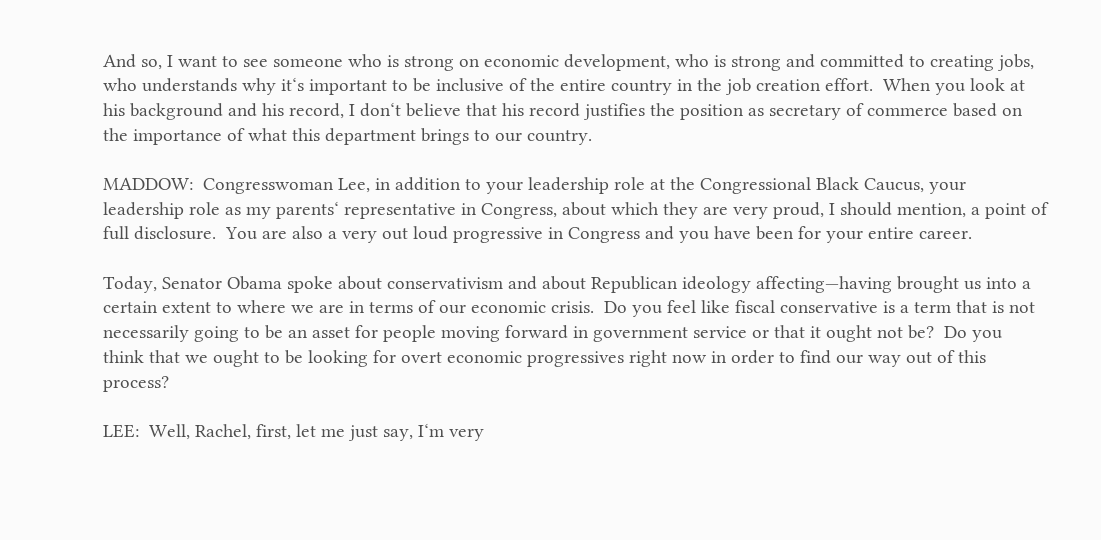And so, I want to see someone who is strong on economic development, who is strong and committed to creating jobs, who understands why it‘s important to be inclusive of the entire country in the job creation effort.  When you look at his background and his record, I don‘t believe that his record justifies the position as secretary of commerce based on the importance of what this department brings to our country.

MADDOW:  Congresswoman Lee, in addition to your leadership role at the Congressional Black Caucus, your leadership role as my parents‘ representative in Congress, about which they are very proud, I should mention, a point of full disclosure.  You are also a very out loud progressive in Congress and you have been for your entire career.

Today, Senator Obama spoke about conservativism and about Republican ideology affecting—having brought us into a certain extent to where we are in terms of our economic crisis.  Do you feel like fiscal conservative is a term that is not necessarily going to be an asset for people moving forward in government service or that it ought not be?  Do you think that we ought to be looking for overt economic progressives right now in order to find our way out of this process?

LEE:  Well, Rachel, first, let me just say, I‘m very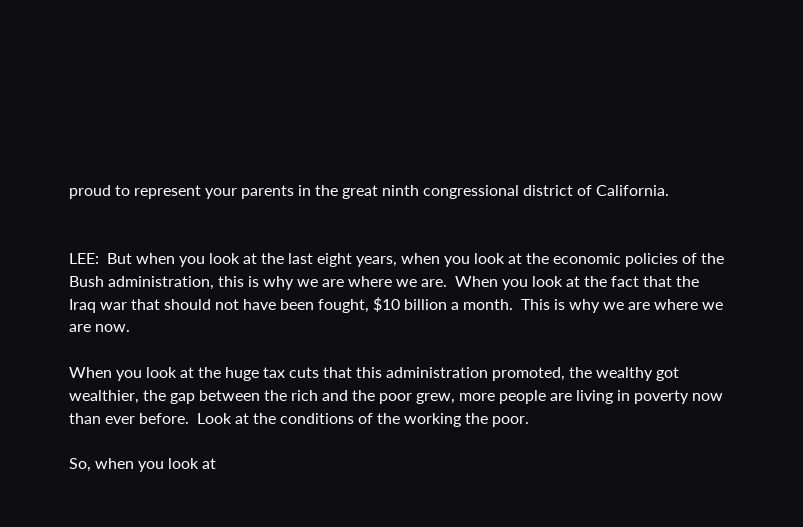proud to represent your parents in the great ninth congressional district of California.


LEE:  But when you look at the last eight years, when you look at the economic policies of the Bush administration, this is why we are where we are.  When you look at the fact that the Iraq war that should not have been fought, $10 billion a month.  This is why we are where we are now.

When you look at the huge tax cuts that this administration promoted, the wealthy got wealthier, the gap between the rich and the poor grew, more people are living in poverty now than ever before.  Look at the conditions of the working the poor.

So, when you look at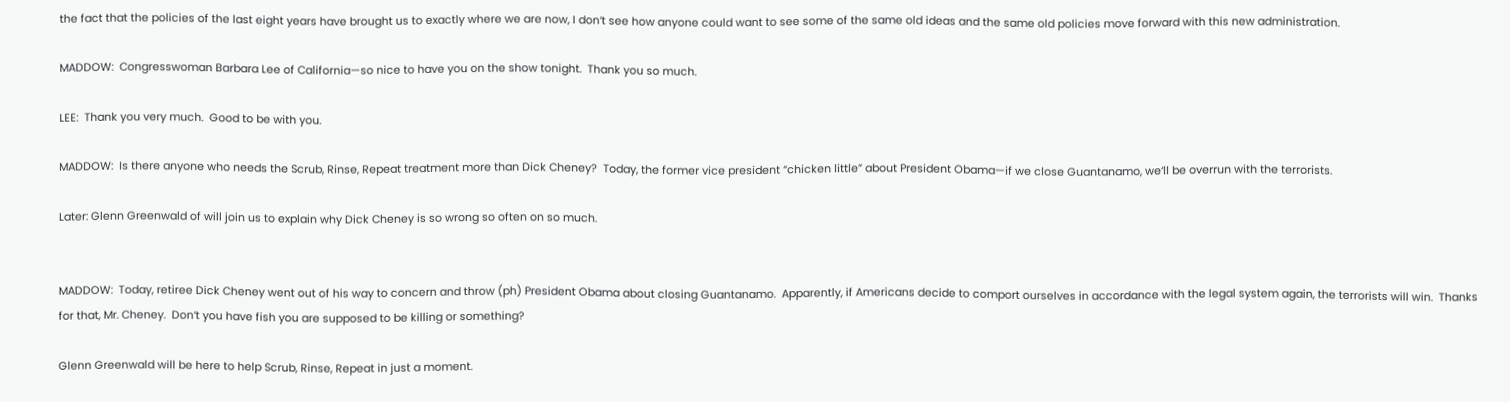the fact that the policies of the last eight years have brought us to exactly where we are now, I don‘t see how anyone could want to see some of the same old ideas and the same old policies move forward with this new administration.

MADDOW:  Congresswoman Barbara Lee of California—so nice to have you on the show tonight.  Thank you so much.

LEE:  Thank you very much.  Good to be with you.

MADDOW:  Is there anyone who needs the Scrub, Rinse, Repeat treatment more than Dick Cheney?  Today, the former vice president “chicken little” about President Obama—if we close Guantanamo, we‘ll be overrun with the terrorists.

Later: Glenn Greenwald of will join us to explain why Dick Cheney is so wrong so often on so much.


MADDOW:  Today, retiree Dick Cheney went out of his way to concern and throw (ph) President Obama about closing Guantanamo.  Apparently, if Americans decide to comport ourselves in accordance with the legal system again, the terrorists will win.  Thanks for that, Mr. Cheney.  Don‘t you have fish you are supposed to be killing or something?

Glenn Greenwald will be here to help Scrub, Rinse, Repeat in just a moment.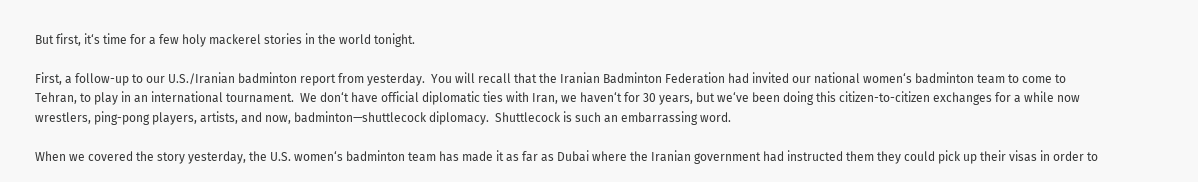But first, it‘s time for a few holy mackerel stories in the world tonight.

First, a follow-up to our U.S./Iranian badminton report from yesterday.  You will recall that the Iranian Badminton Federation had invited our national women‘s badminton team to come to Tehran, to play in an international tournament.  We don‘t have official diplomatic ties with Iran, we haven‘t for 30 years, but we‘ve been doing this citizen-to-citizen exchanges for a while now wrestlers, ping-pong players, artists, and now, badminton—shuttlecock diplomacy.  Shuttlecock is such an embarrassing word.

When we covered the story yesterday, the U.S. women‘s badminton team has made it as far as Dubai where the Iranian government had instructed them they could pick up their visas in order to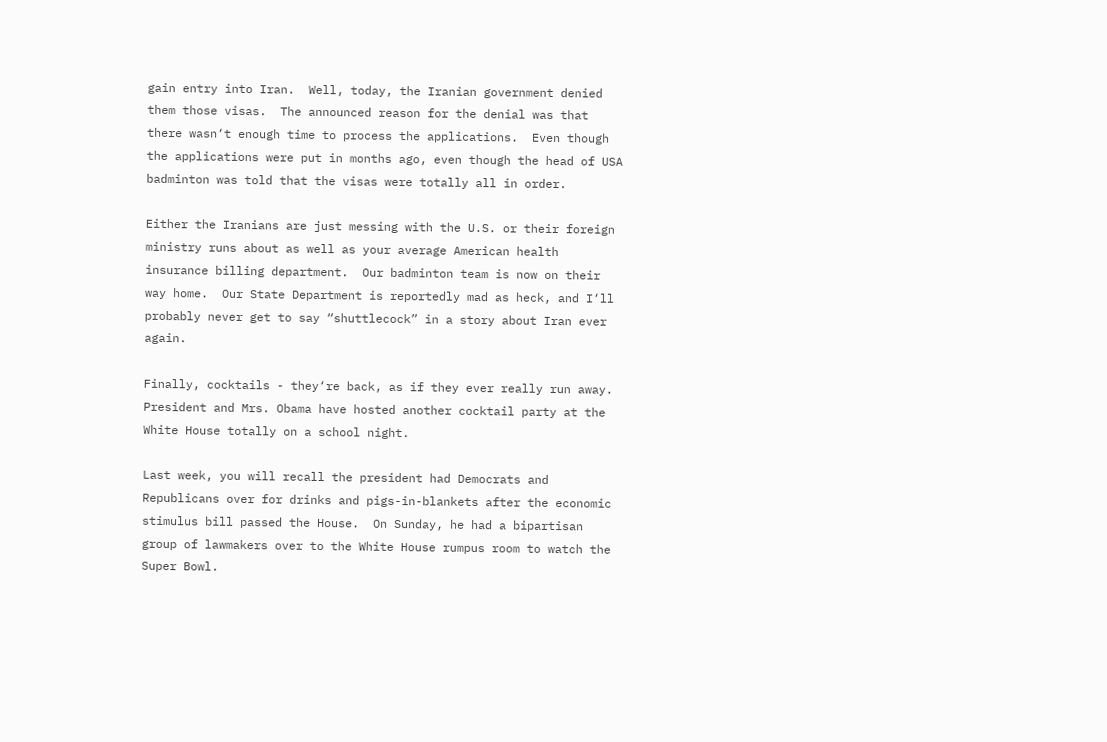gain entry into Iran.  Well, today, the Iranian government denied them those visas.  The announced reason for the denial was that there wasn‘t enough time to process the applications.  Even though the applications were put in months ago, even though the head of USA badminton was told that the visas were totally all in order.

Either the Iranians are just messing with the U.S. or their foreign ministry runs about as well as your average American health insurance billing department.  Our badminton team is now on their way home.  Our State Department is reportedly mad as heck, and I‘ll probably never get to say “shuttlecock” in a story about Iran ever again.

Finally, cocktails - they‘re back, as if they ever really run away.  President and Mrs. Obama have hosted another cocktail party at the White House totally on a school night.

Last week, you will recall the president had Democrats and Republicans over for drinks and pigs-in-blankets after the economic stimulus bill passed the House.  On Sunday, he had a bipartisan group of lawmakers over to the White House rumpus room to watch the Super Bowl.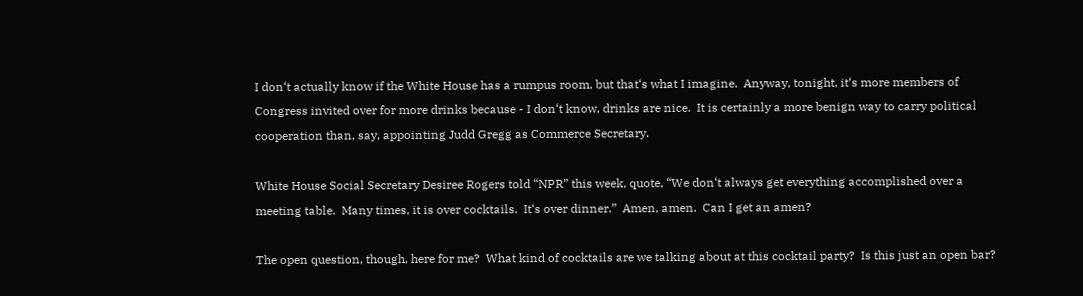I don‘t actually know if the White House has a rumpus room, but that‘s what I imagine.  Anyway, tonight, it‘s more members of Congress invited over for more drinks because - I don‘t know, drinks are nice.  It is certainly a more benign way to carry political cooperation than, say, appointing Judd Gregg as Commerce Secretary.

White House Social Secretary Desiree Rogers told “NPR” this week, quote, “We don‘t always get everything accomplished over a meeting table.  Many times, it is over cocktails.  It‘s over dinner.”  Amen, amen.  Can I get an amen?

The open question, though, here for me?  What kind of cocktails are we talking about at this cocktail party?  Is this just an open bar?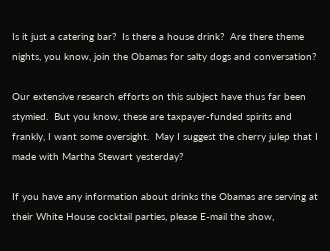Is it just a catering bar?  Is there a house drink?  Are there theme nights, you know, join the Obamas for salty dogs and conversation?

Our extensive research efforts on this subject have thus far been stymied.  But you know, these are taxpayer-funded spirits and frankly, I want some oversight.  May I suggest the cherry julep that I made with Martha Stewart yesterday?

If you have any information about drinks the Obamas are serving at their White House cocktail parties, please E-mail the show,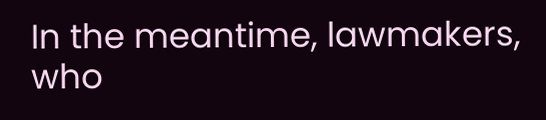In the meantime, lawmakers, who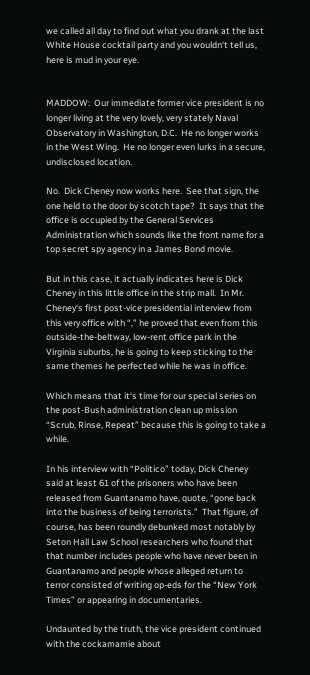we called all day to find out what you drank at the last White House cocktail party and you wouldn‘t tell us, here is mud in your eye.


MADDOW:  Our immediate former vice president is no longer living at the very lovely, very stately Naval Observatory in Washington, D.C.  He no longer works in the West Wing.  He no longer even lurks in a secure, undisclosed location.

No.  Dick Cheney now works here.  See that sign, the one held to the door by scotch tape?  It says that the office is occupied by the General Services Administration which sounds like the front name for a top secret spy agency in a James Bond movie.

But in this case, it actually indicates here is Dick Cheney in this little office in the strip mall.  In Mr. Cheney‘s first post-vice presidential interview from this very office with “,” he proved that even from this outside-the-beltway, low-rent office park in the Virginia suburbs, he is going to keep sticking to the same themes he perfected while he was in office.

Which means that it‘s time for our special series on the post-Bush administration clean up mission “Scrub, Rinse, Repeat” because this is going to take a while.

In his interview with “Politico” today, Dick Cheney said at least 61 of the prisoners who have been released from Guantanamo have, quote, “gone back into the business of being terrorists.”  That figure, of course, has been roundly debunked most notably by Seton Hall Law School researchers who found that that number includes people who have never been in Guantanamo and people whose alleged return to terror consisted of writing op-eds for the “New York Times” or appearing in documentaries.

Undaunted by the truth, the vice president continued with the cockamamie about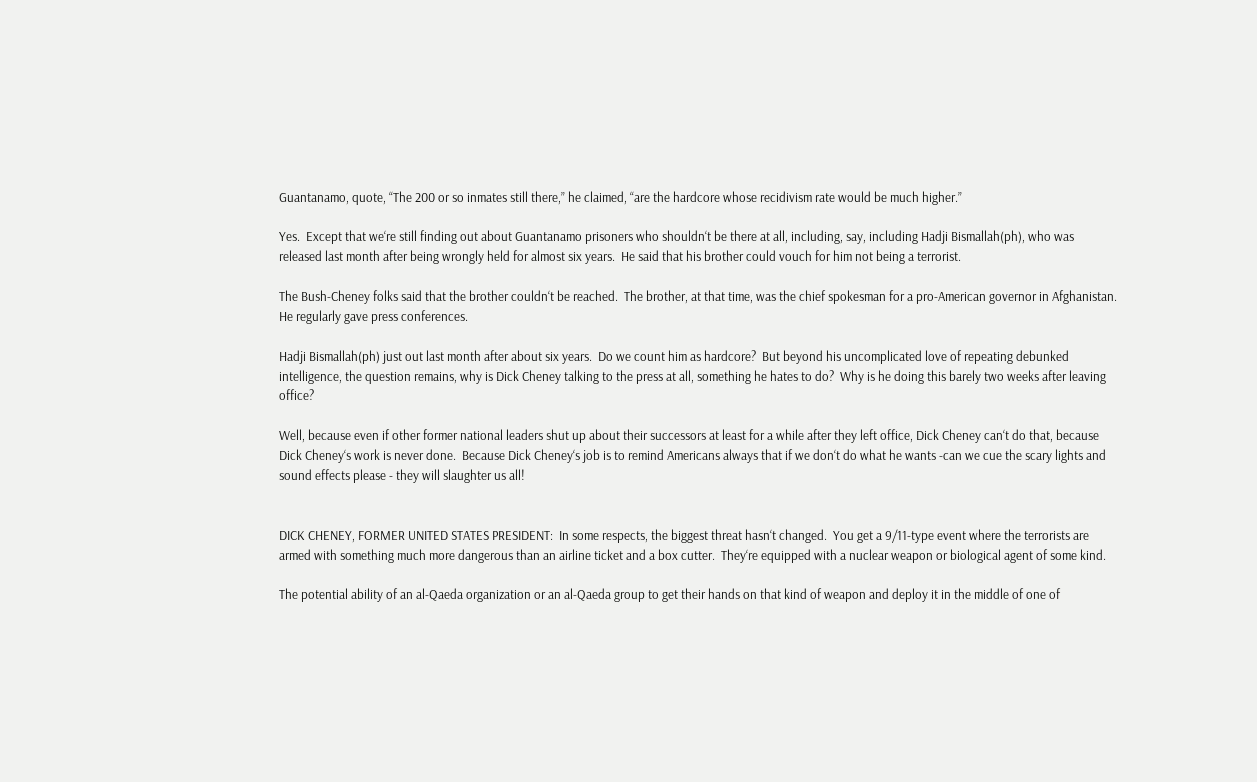Guantanamo, quote, “The 200 or so inmates still there,” he claimed, “are the hardcore whose recidivism rate would be much higher.”

Yes.  Except that we‘re still finding out about Guantanamo prisoners who shouldn‘t be there at all, including, say, including Hadji Bismallah(ph), who was released last month after being wrongly held for almost six years.  He said that his brother could vouch for him not being a terrorist.

The Bush-Cheney folks said that the brother couldn‘t be reached.  The brother, at that time, was the chief spokesman for a pro-American governor in Afghanistan.  He regularly gave press conferences.

Hadji Bismallah(ph) just out last month after about six years.  Do we count him as hardcore?  But beyond his uncomplicated love of repeating debunked intelligence, the question remains, why is Dick Cheney talking to the press at all, something he hates to do?  Why is he doing this barely two weeks after leaving office?

Well, because even if other former national leaders shut up about their successors at least for a while after they left office, Dick Cheney can‘t do that, because Dick Cheney‘s work is never done.  Because Dick Cheney‘s job is to remind Americans always that if we don‘t do what he wants -can we cue the scary lights and sound effects please - they will slaughter us all!


DICK CHENEY, FORMER UNITED STATES PRESIDENT:  In some respects, the biggest threat hasn‘t changed.  You get a 9/11-type event where the terrorists are armed with something much more dangerous than an airline ticket and a box cutter.  They‘re equipped with a nuclear weapon or biological agent of some kind.

The potential ability of an al-Qaeda organization or an al-Qaeda group to get their hands on that kind of weapon and deploy it in the middle of one of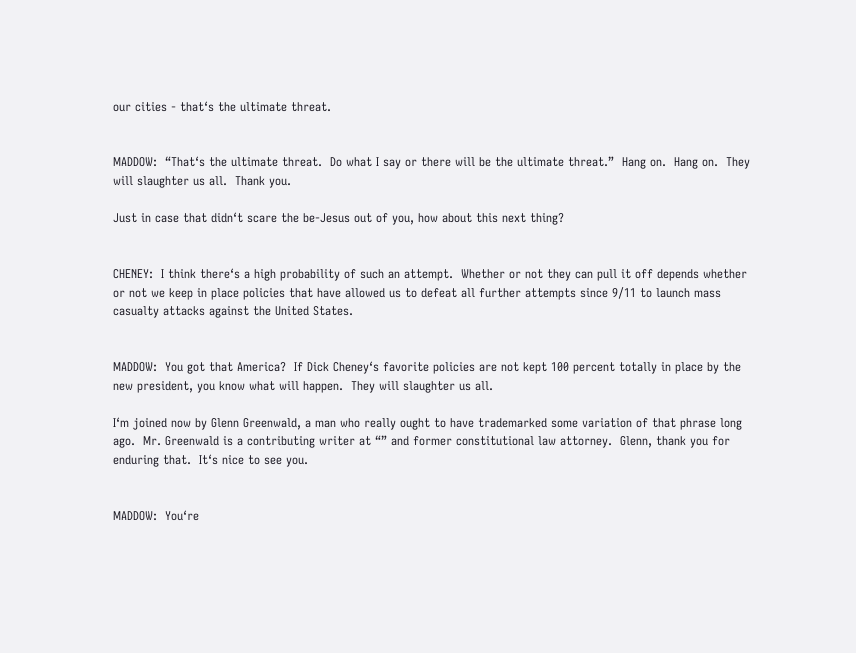our cities - that‘s the ultimate threat.


MADDOW:  “That‘s the ultimate threat.  Do what I say or there will be the ultimate threat.”  Hang on.  Hang on.  They will slaughter us all.  Thank you.

Just in case that didn‘t scare the be-Jesus out of you, how about this next thing?


CHENEY:  I think there‘s a high probability of such an attempt.  Whether or not they can pull it off depends whether or not we keep in place policies that have allowed us to defeat all further attempts since 9/11 to launch mass casualty attacks against the United States.


MADDOW:  You got that America?  If Dick Cheney‘s favorite policies are not kept 100 percent totally in place by the new president, you know what will happen.  They will slaughter us all.

I‘m joined now by Glenn Greenwald, a man who really ought to have trademarked some variation of that phrase long ago.  Mr. Greenwald is a contributing writer at “” and former constitutional law attorney.  Glenn, thank you for enduring that.  It‘s nice to see you.


MADDOW:  You‘re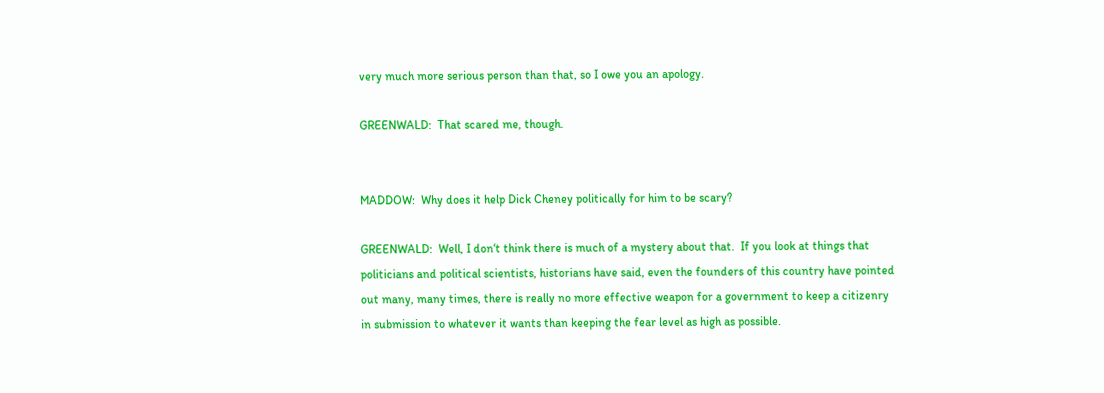very much more serious person than that, so I owe you an apology.

GREENWALD:  That scared me, though.


MADDOW:  Why does it help Dick Cheney politically for him to be scary?

GREENWALD:  Well, I don‘t think there is much of a mystery about that.  If you look at things that politicians and political scientists, historians have said, even the founders of this country have pointed out many, many times, there is really no more effective weapon for a government to keep a citizenry in submission to whatever it wants than keeping the fear level as high as possible.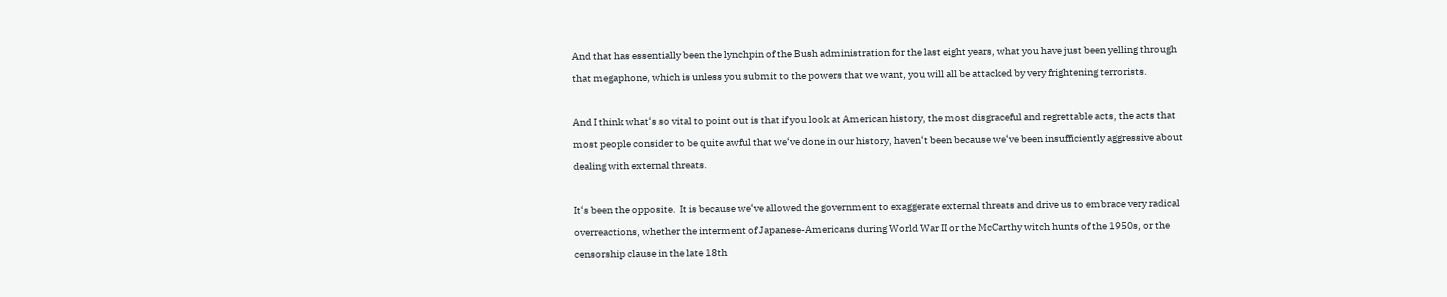And that has essentially been the lynchpin of the Bush administration for the last eight years, what you have just been yelling through that megaphone, which is unless you submit to the powers that we want, you will all be attacked by very frightening terrorists.

And I think what‘s so vital to point out is that if you look at American history, the most disgraceful and regrettable acts, the acts that most people consider to be quite awful that we‘ve done in our history, haven‘t been because we‘ve been insufficiently aggressive about dealing with external threats.

It‘s been the opposite.  It is because we‘ve allowed the government to exaggerate external threats and drive us to embrace very radical overreactions, whether the interment of Japanese-Americans during World War II or the McCarthy witch hunts of the 1950s, or the censorship clause in the late 18th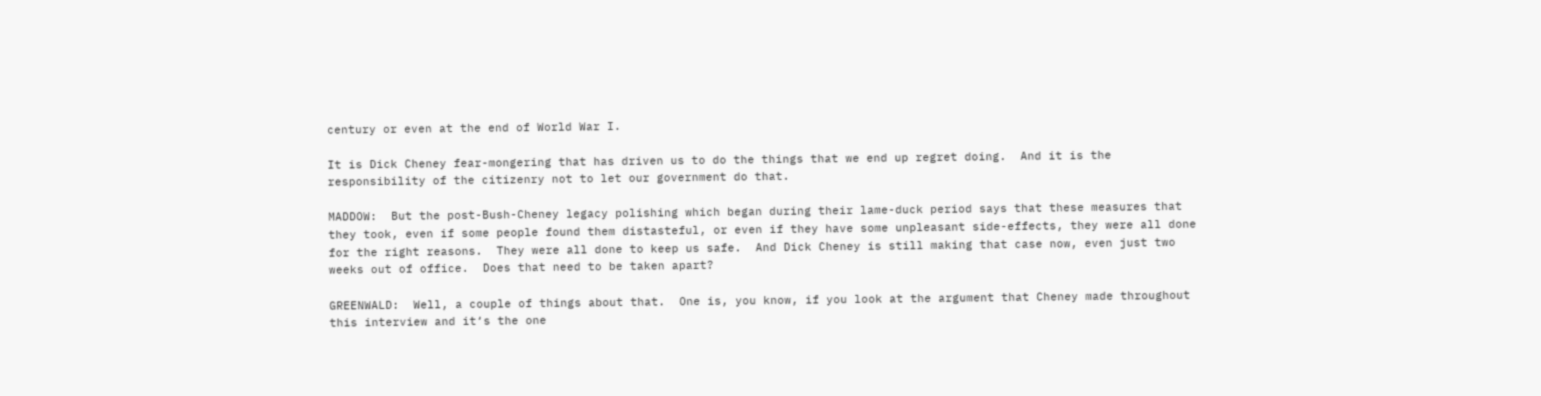century or even at the end of World War I.

It is Dick Cheney fear-mongering that has driven us to do the things that we end up regret doing.  And it is the responsibility of the citizenry not to let our government do that.

MADDOW:  But the post-Bush-Cheney legacy polishing which began during their lame-duck period says that these measures that they took, even if some people found them distasteful, or even if they have some unpleasant side-effects, they were all done for the right reasons.  They were all done to keep us safe.  And Dick Cheney is still making that case now, even just two weeks out of office.  Does that need to be taken apart?

GREENWALD:  Well, a couple of things about that.  One is, you know, if you look at the argument that Cheney made throughout this interview and it‘s the one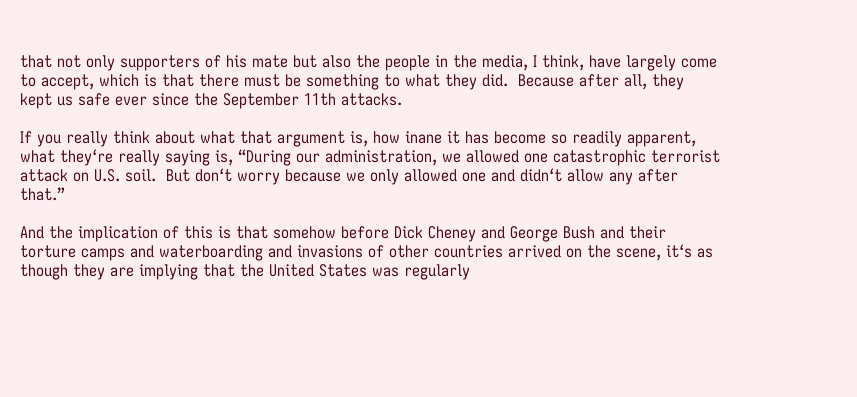that not only supporters of his mate but also the people in the media, I think, have largely come to accept, which is that there must be something to what they did.  Because after all, they kept us safe ever since the September 11th attacks.

If you really think about what that argument is, how inane it has become so readily apparent, what they‘re really saying is, “During our administration, we allowed one catastrophic terrorist attack on U.S. soil.  But don‘t worry because we only allowed one and didn‘t allow any after that.”

And the implication of this is that somehow before Dick Cheney and George Bush and their torture camps and waterboarding and invasions of other countries arrived on the scene, it‘s as though they are implying that the United States was regularly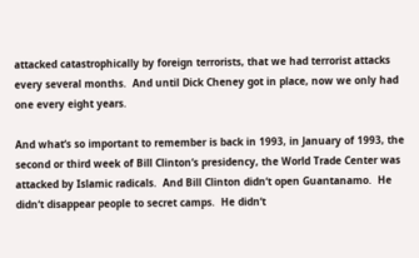attacked catastrophically by foreign terrorists, that we had terrorist attacks every several months.  And until Dick Cheney got in place, now we only had one every eight years.

And what‘s so important to remember is back in 1993, in January of 1993, the second or third week of Bill Clinton‘s presidency, the World Trade Center was attacked by Islamic radicals.  And Bill Clinton didn‘t open Guantanamo.  He didn‘t disappear people to secret camps.  He didn‘t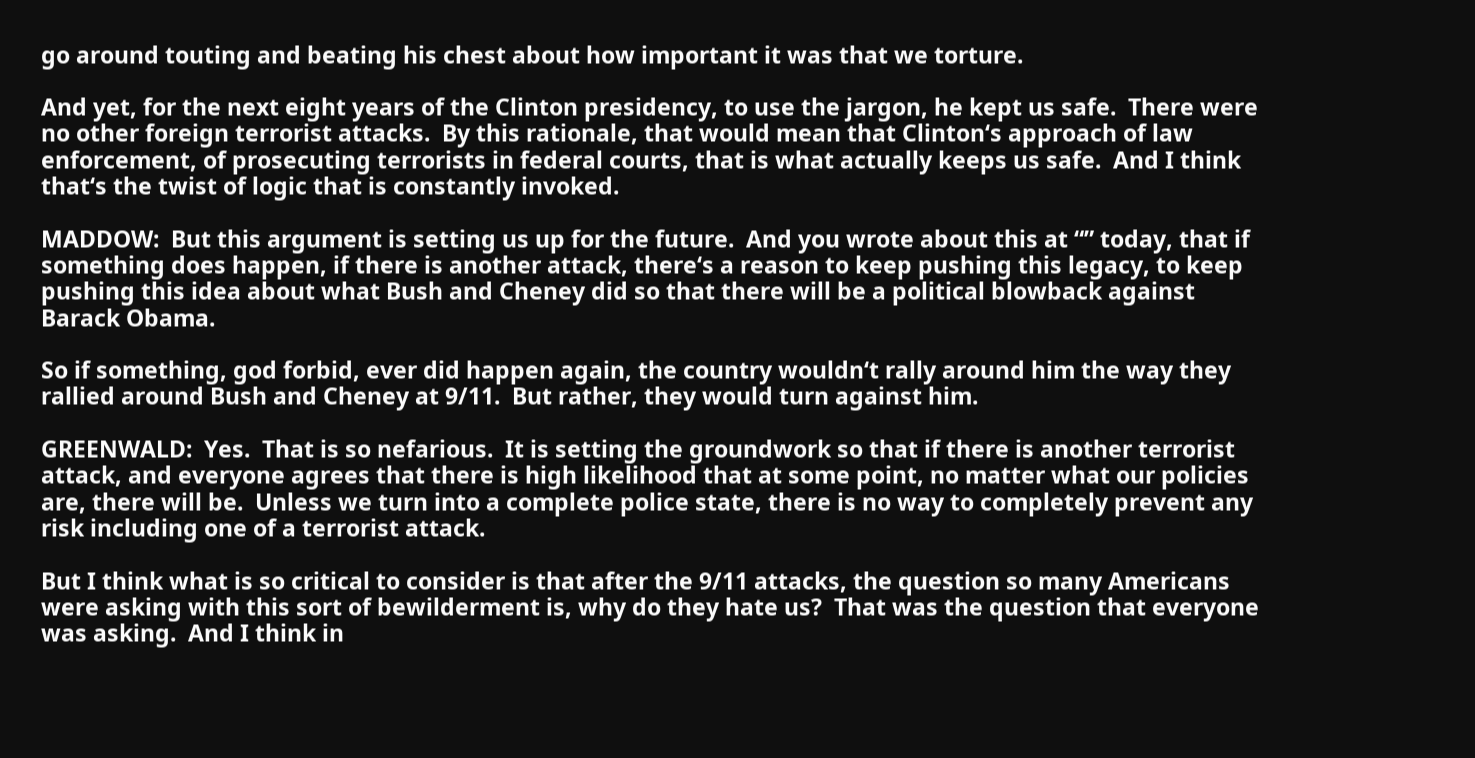go around touting and beating his chest about how important it was that we torture.

And yet, for the next eight years of the Clinton presidency, to use the jargon, he kept us safe.  There were no other foreign terrorist attacks.  By this rationale, that would mean that Clinton‘s approach of law enforcement, of prosecuting terrorists in federal courts, that is what actually keeps us safe.  And I think that‘s the twist of logic that is constantly invoked.

MADDOW:  But this argument is setting us up for the future.  And you wrote about this at “” today, that if something does happen, if there is another attack, there‘s a reason to keep pushing this legacy, to keep pushing this idea about what Bush and Cheney did so that there will be a political blowback against Barack Obama.

So if something, god forbid, ever did happen again, the country wouldn‘t rally around him the way they rallied around Bush and Cheney at 9/11.  But rather, they would turn against him.

GREENWALD:  Yes.  That is so nefarious.  It is setting the groundwork so that if there is another terrorist attack, and everyone agrees that there is high likelihood that at some point, no matter what our policies are, there will be.  Unless we turn into a complete police state, there is no way to completely prevent any risk including one of a terrorist attack.

But I think what is so critical to consider is that after the 9/11 attacks, the question so many Americans were asking with this sort of bewilderment is, why do they hate us?  That was the question that everyone was asking.  And I think in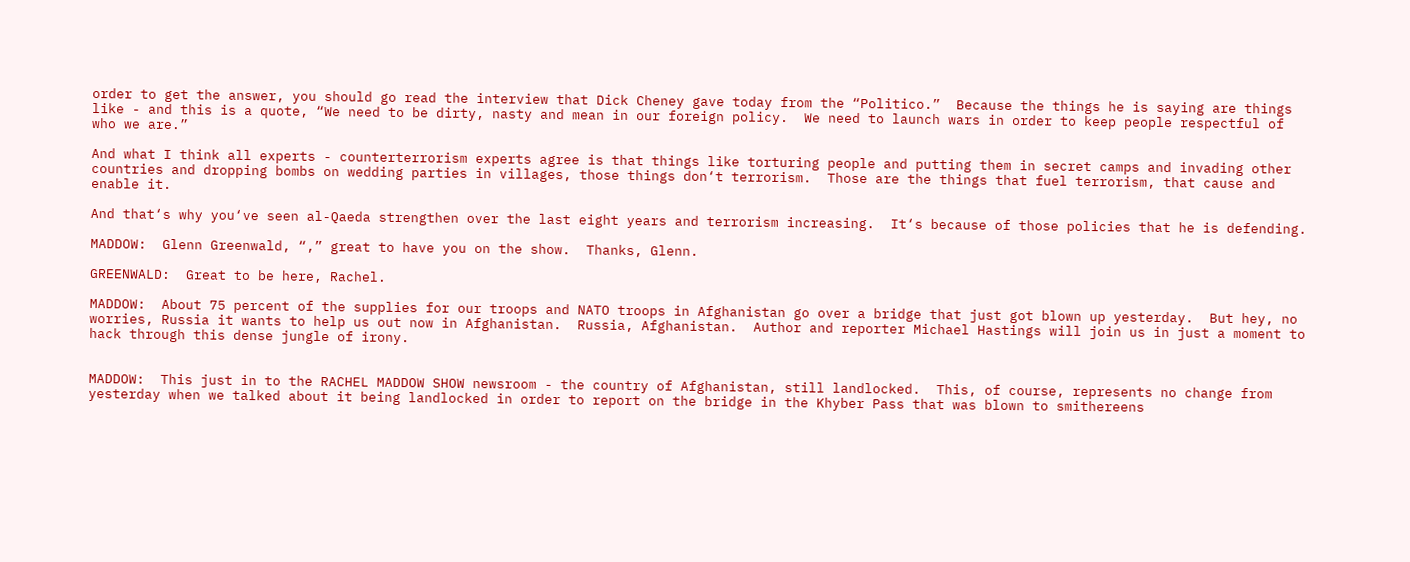order to get the answer, you should go read the interview that Dick Cheney gave today from the “Politico.”  Because the things he is saying are things like - and this is a quote, “We need to be dirty, nasty and mean in our foreign policy.  We need to launch wars in order to keep people respectful of who we are.”

And what I think all experts - counterterrorism experts agree is that things like torturing people and putting them in secret camps and invading other countries and dropping bombs on wedding parties in villages, those things don‘t terrorism.  Those are the things that fuel terrorism, that cause and enable it.

And that‘s why you‘ve seen al-Qaeda strengthen over the last eight years and terrorism increasing.  It‘s because of those policies that he is defending.

MADDOW:  Glenn Greenwald, “,” great to have you on the show.  Thanks, Glenn.

GREENWALD:  Great to be here, Rachel.

MADDOW:  About 75 percent of the supplies for our troops and NATO troops in Afghanistan go over a bridge that just got blown up yesterday.  But hey, no worries, Russia it wants to help us out now in Afghanistan.  Russia, Afghanistan.  Author and reporter Michael Hastings will join us in just a moment to hack through this dense jungle of irony.


MADDOW:  This just in to the RACHEL MADDOW SHOW newsroom - the country of Afghanistan, still landlocked.  This, of course, represents no change from yesterday when we talked about it being landlocked in order to report on the bridge in the Khyber Pass that was blown to smithereens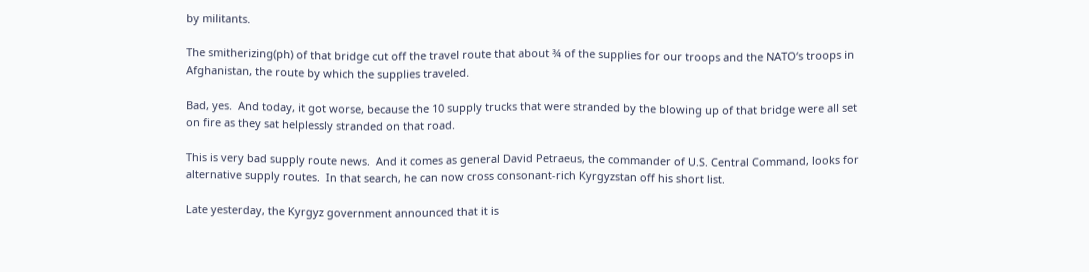by militants.

The smitherizing(ph) of that bridge cut off the travel route that about ¾ of the supplies for our troops and the NATO‘s troops in Afghanistan, the route by which the supplies traveled.

Bad, yes.  And today, it got worse, because the 10 supply trucks that were stranded by the blowing up of that bridge were all set on fire as they sat helplessly stranded on that road.

This is very bad supply route news.  And it comes as general David Petraeus, the commander of U.S. Central Command, looks for alternative supply routes.  In that search, he can now cross consonant-rich Kyrgyzstan off his short list.

Late yesterday, the Kyrgyz government announced that it is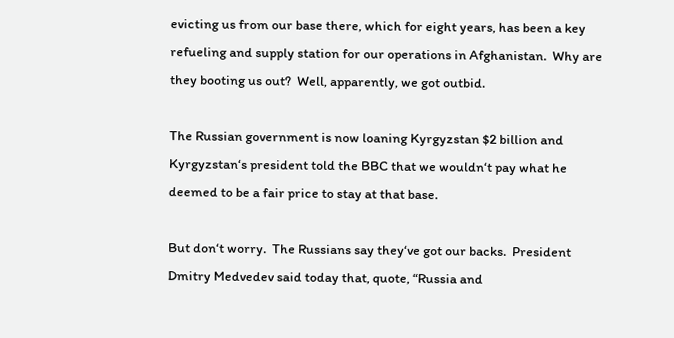evicting us from our base there, which for eight years, has been a key refueling and supply station for our operations in Afghanistan.  Why are they booting us out?  Well, apparently, we got outbid.

The Russian government is now loaning Kyrgyzstan $2 billion and Kyrgyzstan‘s president told the BBC that we wouldn‘t pay what he deemed to be a fair price to stay at that base.

But don‘t worry.  The Russians say they‘ve got our backs.  President Dmitry Medvedev said today that, quote, “Russia and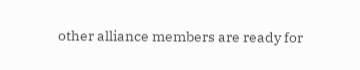other alliance members are ready for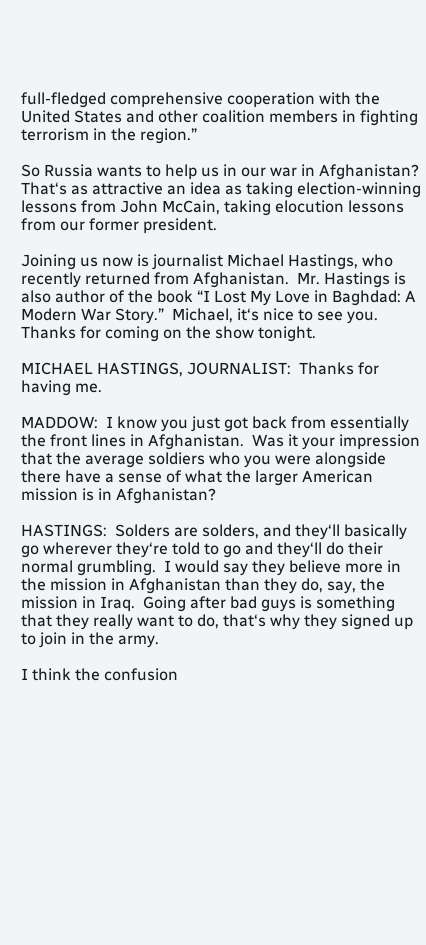full-fledged comprehensive cooperation with the United States and other coalition members in fighting terrorism in the region.”

So Russia wants to help us in our war in Afghanistan?  That‘s as attractive an idea as taking election-winning lessons from John McCain, taking elocution lessons from our former president.

Joining us now is journalist Michael Hastings, who recently returned from Afghanistan.  Mr. Hastings is also author of the book “I Lost My Love in Baghdad: A Modern War Story.”  Michael, it‘s nice to see you.  Thanks for coming on the show tonight.

MICHAEL HASTINGS, JOURNALIST:  Thanks for having me.

MADDOW:  I know you just got back from essentially the front lines in Afghanistan.  Was it your impression that the average soldiers who you were alongside there have a sense of what the larger American mission is in Afghanistan?

HASTINGS:  Solders are solders, and they‘ll basically go wherever they‘re told to go and they‘ll do their normal grumbling.  I would say they believe more in the mission in Afghanistan than they do, say, the mission in Iraq.  Going after bad guys is something that they really want to do, that‘s why they signed up to join in the army.

I think the confusion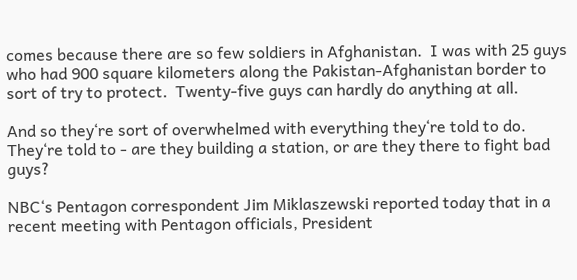comes because there are so few soldiers in Afghanistan.  I was with 25 guys who had 900 square kilometers along the Pakistan-Afghanistan border to sort of try to protect.  Twenty-five guys can hardly do anything at all.

And so they‘re sort of overwhelmed with everything they‘re told to do.  They‘re told to - are they building a station, or are they there to fight bad guys?

NBC‘s Pentagon correspondent Jim Miklaszewski reported today that in a recent meeting with Pentagon officials, President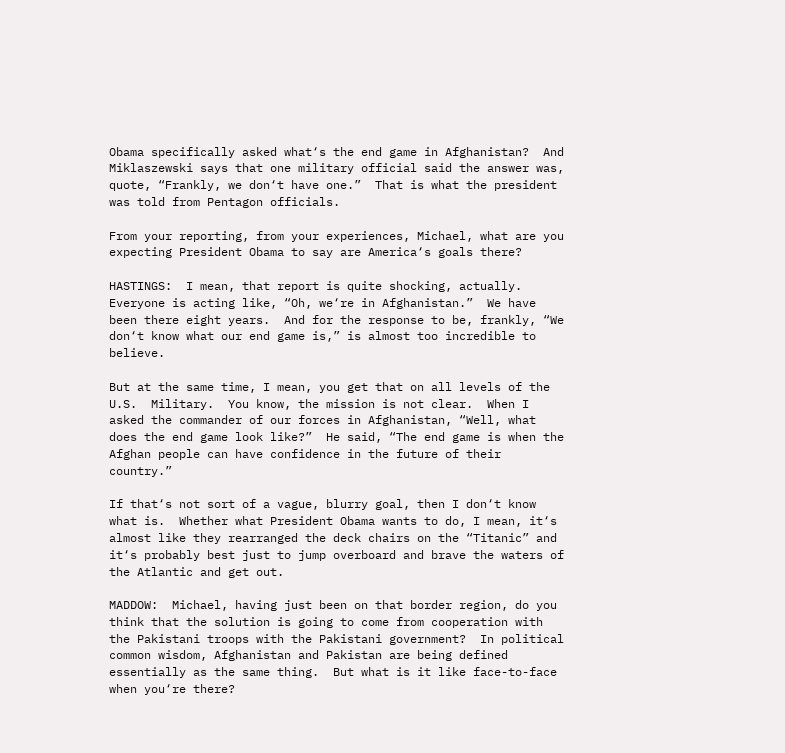Obama specifically asked what‘s the end game in Afghanistan?  And Miklaszewski says that one military official said the answer was, quote, “Frankly, we don‘t have one.”  That is what the president was told from Pentagon officials.

From your reporting, from your experiences, Michael, what are you expecting President Obama to say are America‘s goals there?

HASTINGS:  I mean, that report is quite shocking, actually.  Everyone is acting like, “Oh, we‘re in Afghanistan.”  We have been there eight years.  And for the response to be, frankly, “We don‘t know what our end game is,” is almost too incredible to believe.

But at the same time, I mean, you get that on all levels of the U.S.  Military.  You know, the mission is not clear.  When I asked the commander of our forces in Afghanistan, “Well, what does the end game look like?”  He said, “The end game is when the Afghan people can have confidence in the future of their country.”

If that‘s not sort of a vague, blurry goal, then I don‘t know what is.  Whether what President Obama wants to do, I mean, it‘s almost like they rearranged the deck chairs on the “Titanic” and it‘s probably best just to jump overboard and brave the waters of the Atlantic and get out.

MADDOW:  Michael, having just been on that border region, do you think that the solution is going to come from cooperation with the Pakistani troops with the Pakistani government?  In political common wisdom, Afghanistan and Pakistan are being defined essentially as the same thing.  But what is it like face-to-face when you‘re there?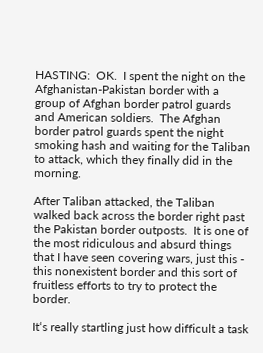HASTING:  OK.  I spent the night on the Afghanistan-Pakistan border with a group of Afghan border patrol guards and American soldiers.  The Afghan border patrol guards spent the night smoking hash and waiting for the Taliban to attack, which they finally did in the morning.

After Taliban attacked, the Taliban walked back across the border right past the Pakistan border outposts.  It is one of the most ridiculous and absurd things that I have seen covering wars, just this - this nonexistent border and this sort of fruitless efforts to try to protect the border.

It‘s really startling just how difficult a task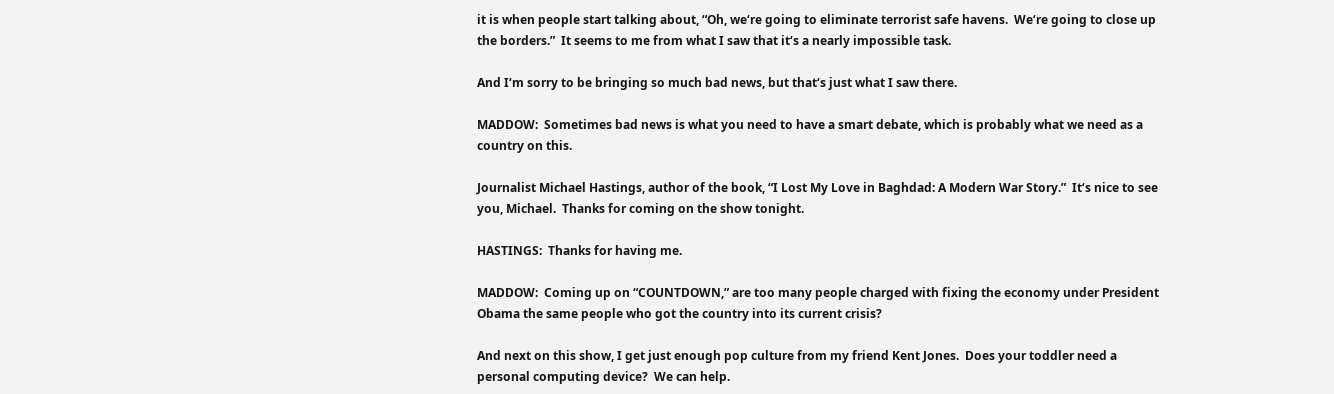it is when people start talking about, “Oh, we‘re going to eliminate terrorist safe havens.  We‘re going to close up the borders.”  It seems to me from what I saw that it‘s a nearly impossible task.

And I‘m sorry to be bringing so much bad news, but that‘s just what I saw there.

MADDOW:  Sometimes bad news is what you need to have a smart debate, which is probably what we need as a country on this.

Journalist Michael Hastings, author of the book, “I Lost My Love in Baghdad: A Modern War Story.”  It‘s nice to see you, Michael.  Thanks for coming on the show tonight.

HASTINGS:  Thanks for having me.

MADDOW:  Coming up on “COUNTDOWN,” are too many people charged with fixing the economy under President Obama the same people who got the country into its current crisis?

And next on this show, I get just enough pop culture from my friend Kent Jones.  Does your toddler need a personal computing device?  We can help.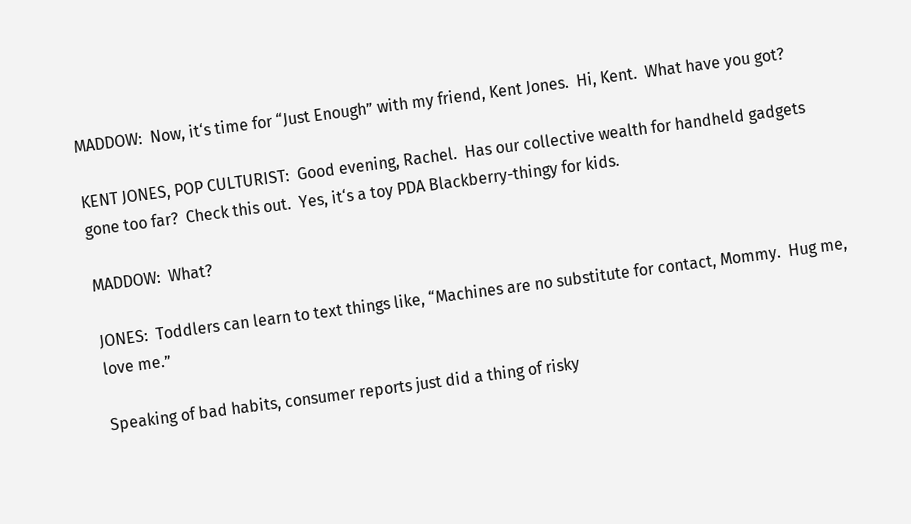MADDOW:  Now, it‘s time for “Just Enough” with my friend, Kent Jones.  Hi, Kent.  What have you got?

KENT JONES, POP CULTURIST:  Good evening, Rachel.  Has our collective wealth for handheld gadgets gone too far?  Check this out.  Yes, it‘s a toy PDA Blackberry-thingy for kids.

MADDOW:  What?

JONES:  Toddlers can learn to text things like, “Machines are no substitute for contact, Mommy.  Hug me, love me.”

Speaking of bad habits, consumer reports just did a thing of risky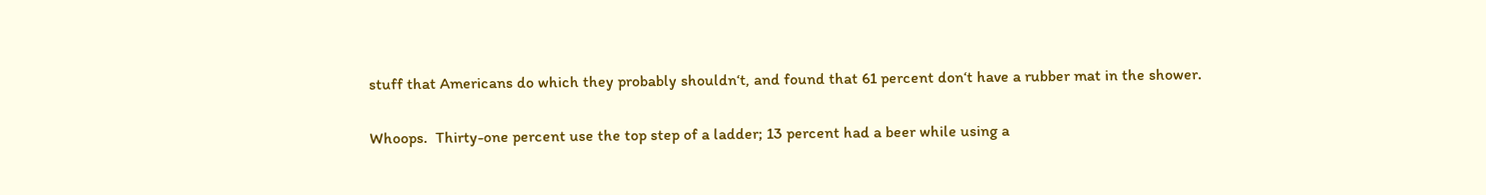stuff that Americans do which they probably shouldn‘t, and found that 61 percent don‘t have a rubber mat in the shower.

Whoops.  Thirty-one percent use the top step of a ladder; 13 percent had a beer while using a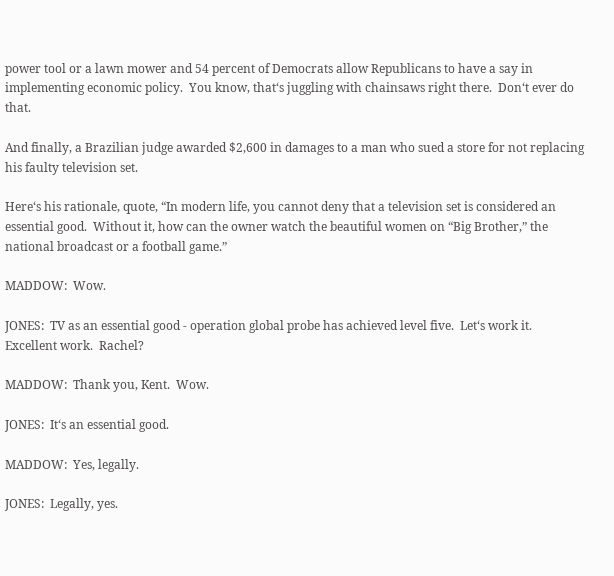power tool or a lawn mower and 54 percent of Democrats allow Republicans to have a say in implementing economic policy.  You know, that‘s juggling with chainsaws right there.  Don‘t ever do that.

And finally, a Brazilian judge awarded $2,600 in damages to a man who sued a store for not replacing his faulty television set.

Here‘s his rationale, quote, “In modern life, you cannot deny that a television set is considered an essential good.  Without it, how can the owner watch the beautiful women on “Big Brother,” the national broadcast or a football game.”

MADDOW:  Wow.

JONES:  TV as an essential good - operation global probe has achieved level five.  Let‘s work it.  Excellent work.  Rachel?

MADDOW:  Thank you, Kent.  Wow.

JONES:  It‘s an essential good.

MADDOW:  Yes, legally.

JONES:  Legally, yes.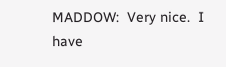MADDOW:  Very nice.  I have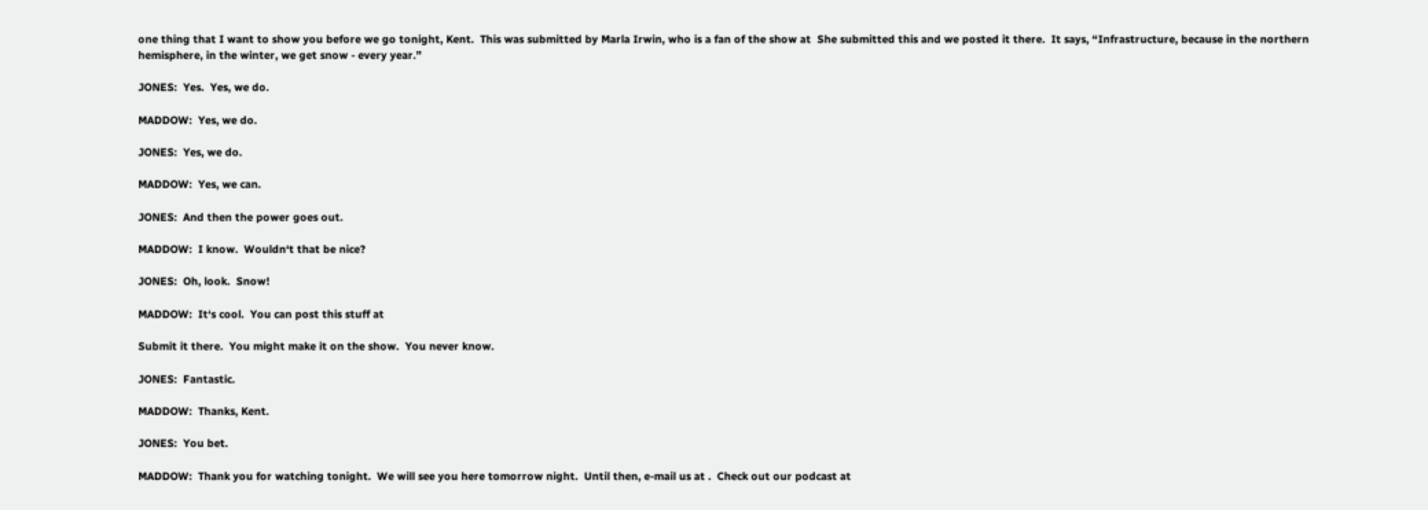one thing that I want to show you before we go tonight, Kent.  This was submitted by Marla Irwin, who is a fan of the show at  She submitted this and we posted it there.  It says, “Infrastructure, because in the northern hemisphere, in the winter, we get snow - every year.”

JONES:  Yes.  Yes, we do.

MADDOW:  Yes, we do.

JONES:  Yes, we do.

MADDOW:  Yes, we can.

JONES:  And then the power goes out.

MADDOW:  I know.  Wouldn‘t that be nice?

JONES:  Oh, look.  Snow!

MADDOW:  It‘s cool.  You can post this stuff at

Submit it there.  You might make it on the show.  You never know.

JONES:  Fantastic.

MADDOW:  Thanks, Kent.

JONES:  You bet.

MADDOW:  Thank you for watching tonight.  We will see you here tomorrow night.  Until then, e-mail us at .  Check out our podcast at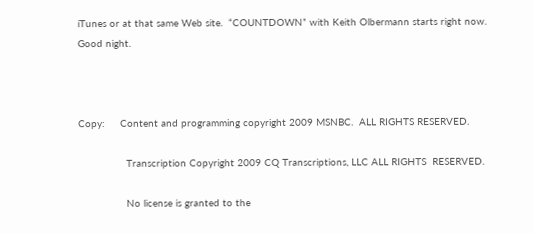iTunes or at that same Web site.  “COUNTDOWN” with Keith Olbermann starts right now.  Good night.



Copy:     Content and programming copyright 2009 MSNBC.  ALL RIGHTS RESERVED.

                Transcription Copyright 2009 CQ Transcriptions, LLC ALL RIGHTS  RESERVED.

                No license is granted to the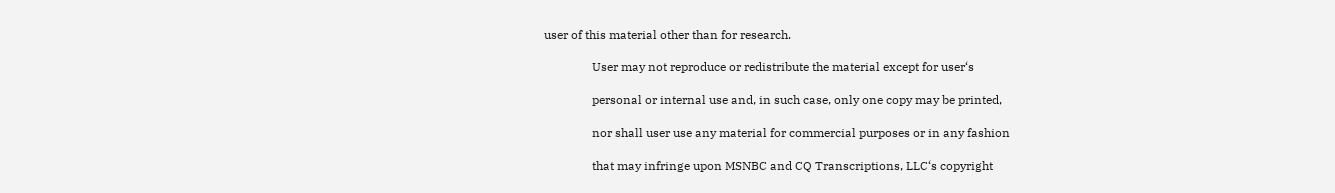user of this material other than for research.

                User may not reproduce or redistribute the material except for user‘s

                personal or internal use and, in such case, only one copy may be printed,

                nor shall user use any material for commercial purposes or in any fashion

                that may infringe upon MSNBC and CQ Transcriptions, LLC‘s copyright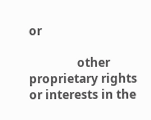or

                other proprietary rights or interests in the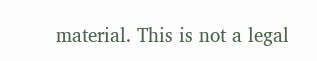material. This is not a legal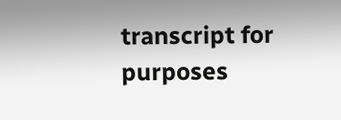transcript for purposes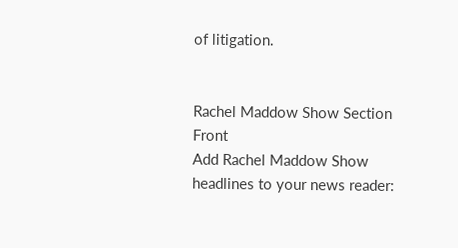of litigation.


Rachel Maddow Show Section Front
Add Rachel Maddow Show headlines to your news reader: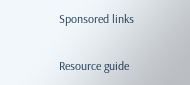Sponsored links

Resource guide